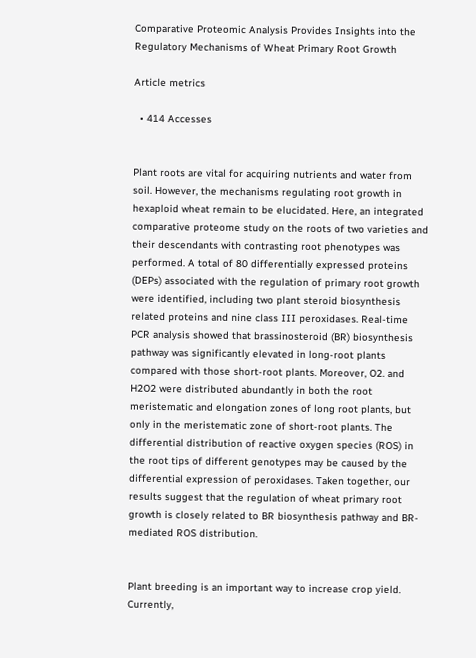Comparative Proteomic Analysis Provides Insights into the Regulatory Mechanisms of Wheat Primary Root Growth

Article metrics

  • 414 Accesses


Plant roots are vital for acquiring nutrients and water from soil. However, the mechanisms regulating root growth in hexaploid wheat remain to be elucidated. Here, an integrated comparative proteome study on the roots of two varieties and their descendants with contrasting root phenotypes was performed. A total of 80 differentially expressed proteins (DEPs) associated with the regulation of primary root growth were identified, including two plant steroid biosynthesis related proteins and nine class III peroxidases. Real-time PCR analysis showed that brassinosteroid (BR) biosynthesis pathway was significantly elevated in long-root plants compared with those short-root plants. Moreover, O2. and H2O2 were distributed abundantly in both the root meristematic and elongation zones of long root plants, but only in the meristematic zone of short-root plants. The differential distribution of reactive oxygen species (ROS) in the root tips of different genotypes may be caused by the differential expression of peroxidases. Taken together, our results suggest that the regulation of wheat primary root growth is closely related to BR biosynthesis pathway and BR-mediated ROS distribution.


Plant breeding is an important way to increase crop yield. Currently,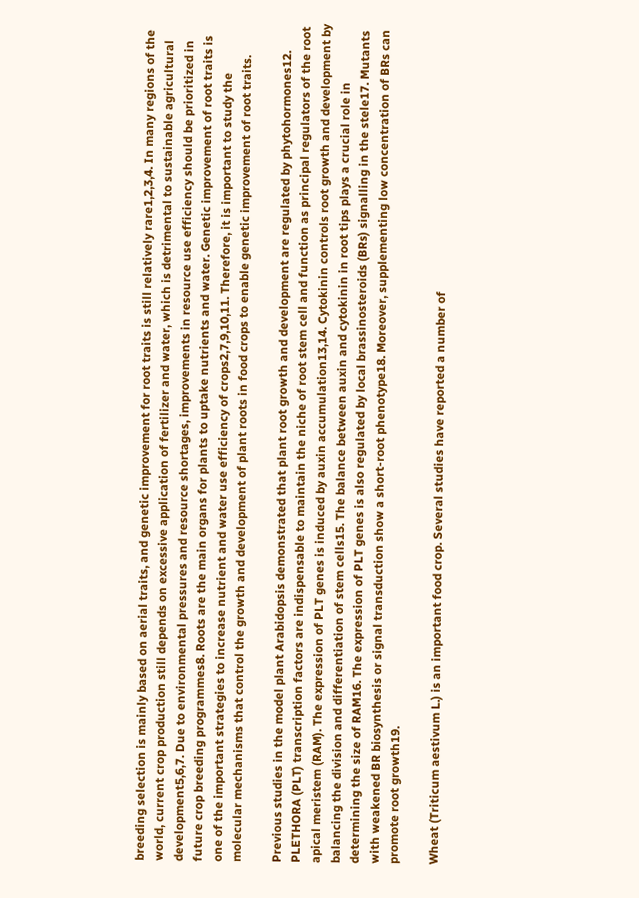breeding selection is mainly based on aerial traits, and genetic improvement for root traits is still relatively rare1,2,3,4. In many regions of the world, current crop production still depends on excessive application of fertilizer and water, which is detrimental to sustainable agricultural development5,6,7. Due to environmental pressures and resource shortages, improvements in resource use efficiency should be prioritized in future crop breeding programmes8. Roots are the main organs for plants to uptake nutrients and water. Genetic improvement of root traits is one of the important strategies to increase nutrient and water use efficiency of crops2,7,9,10,11. Therefore, it is important to study the molecular mechanisms that control the growth and development of plant roots in food crops to enable genetic improvement of root traits.

Previous studies in the model plant Arabidopsis demonstrated that plant root growth and development are regulated by phytohormones12. PLETHORA (PLT) transcription factors are indispensable to maintain the niche of root stem cell and function as principal regulators of the root apical meristem (RAM). The expression of PLT genes is induced by auxin accumulation13,14. Cytokinin controls root growth and development by balancing the division and differentiation of stem cells15. The balance between auxin and cytokinin in root tips plays a crucial role in determining the size of RAM16. The expression of PLT genes is also regulated by local brassinosteroids (BRs) signalling in the stele17. Mutants with weakened BR biosynthesis or signal transduction show a short-root phenotype18. Moreover, supplementing low concentration of BRs can promote root growth19.

Wheat (Triticum aestivum L.) is an important food crop. Several studies have reported a number of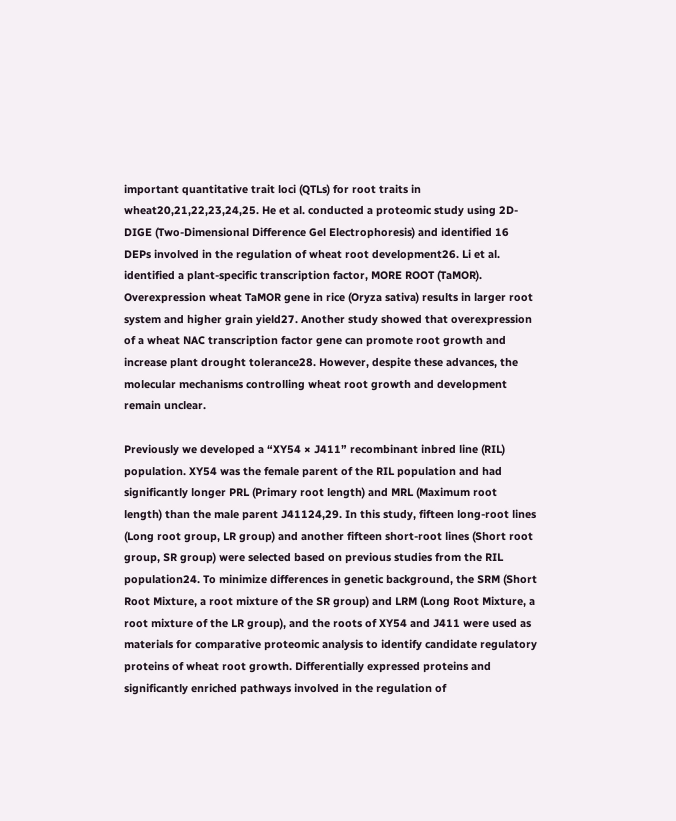important quantitative trait loci (QTLs) for root traits in wheat20,21,22,23,24,25. He et al. conducted a proteomic study using 2D-DIGE (Two-Dimensional Difference Gel Electrophoresis) and identified 16 DEPs involved in the regulation of wheat root development26. Li et al. identified a plant-specific transcription factor, MORE ROOT (TaMOR). Overexpression wheat TaMOR gene in rice (Oryza sativa) results in larger root system and higher grain yield27. Another study showed that overexpression of a wheat NAC transcription factor gene can promote root growth and increase plant drought tolerance28. However, despite these advances, the molecular mechanisms controlling wheat root growth and development remain unclear.

Previously we developed a “XY54 × J411” recombinant inbred line (RIL) population. XY54 was the female parent of the RIL population and had significantly longer PRL (Primary root length) and MRL (Maximum root length) than the male parent J41124,29. In this study, fifteen long-root lines (Long root group, LR group) and another fifteen short-root lines (Short root group, SR group) were selected based on previous studies from the RIL population24. To minimize differences in genetic background, the SRM (Short Root Mixture, a root mixture of the SR group) and LRM (Long Root Mixture, a root mixture of the LR group), and the roots of XY54 and J411 were used as materials for comparative proteomic analysis to identify candidate regulatory proteins of wheat root growth. Differentially expressed proteins and significantly enriched pathways involved in the regulation of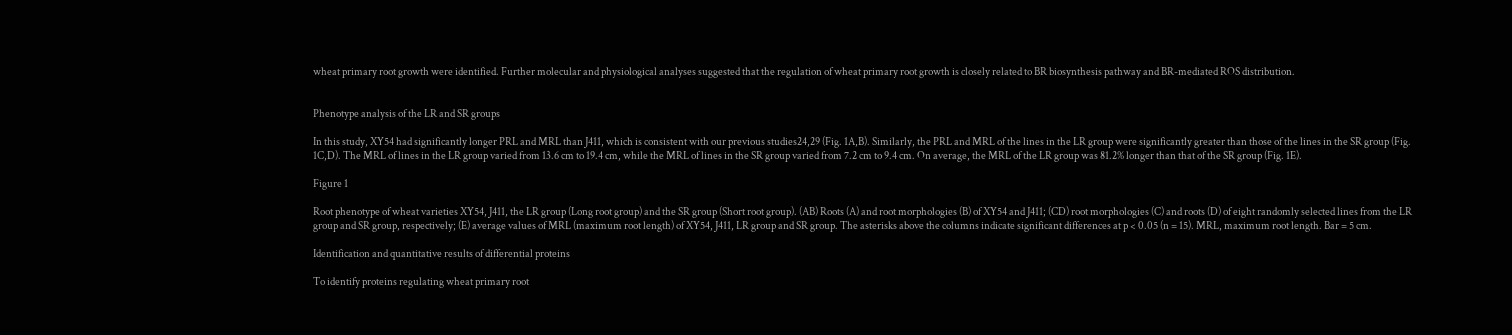wheat primary root growth were identified. Further molecular and physiological analyses suggested that the regulation of wheat primary root growth is closely related to BR biosynthesis pathway and BR-mediated ROS distribution.


Phenotype analysis of the LR and SR groups

In this study, XY54 had significantly longer PRL and MRL than J411, which is consistent with our previous studies24,29 (Fig. 1A,B). Similarly, the PRL and MRL of the lines in the LR group were significantly greater than those of the lines in the SR group (Fig. 1C,D). The MRL of lines in the LR group varied from 13.6 cm to 19.4 cm, while the MRL of lines in the SR group varied from 7.2 cm to 9.4 cm. On average, the MRL of the LR group was 81.2% longer than that of the SR group (Fig. 1E).

Figure 1

Root phenotype of wheat varieties XY54, J411, the LR group (Long root group) and the SR group (Short root group). (AB) Roots (A) and root morphologies (B) of XY54 and J411; (CD) root morphologies (C) and roots (D) of eight randomly selected lines from the LR group and SR group, respectively; (E) average values of MRL (maximum root length) of XY54, J411, LR group and SR group. The asterisks above the columns indicate significant differences at p < 0.05 (n = 15). MRL, maximum root length. Bar = 5 cm.

Identification and quantitative results of differential proteins

To identify proteins regulating wheat primary root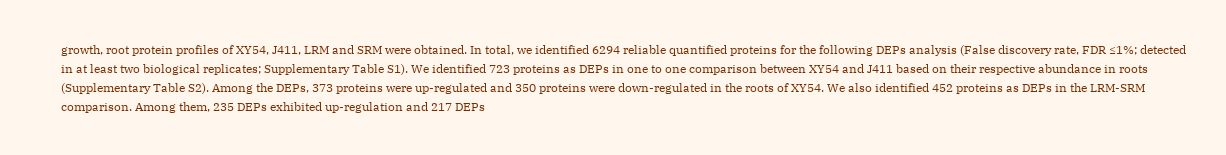growth, root protein profiles of XY54, J411, LRM and SRM were obtained. In total, we identified 6294 reliable quantified proteins for the following DEPs analysis (False discovery rate, FDR ≤1%; detected in at least two biological replicates; Supplementary Table S1). We identified 723 proteins as DEPs in one to one comparison between XY54 and J411 based on their respective abundance in roots (Supplementary Table S2). Among the DEPs, 373 proteins were up-regulated and 350 proteins were down-regulated in the roots of XY54. We also identified 452 proteins as DEPs in the LRM-SRM comparison. Among them, 235 DEPs exhibited up-regulation and 217 DEPs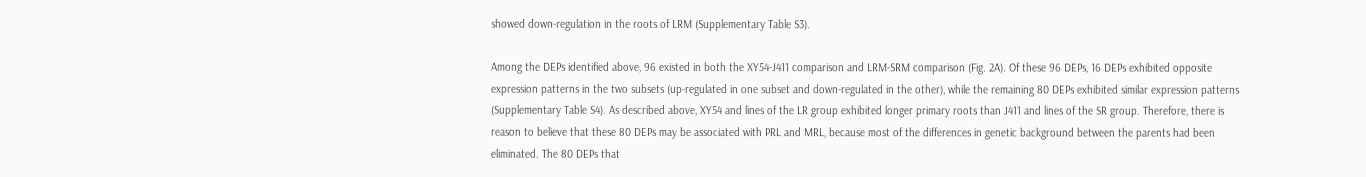showed down-regulation in the roots of LRM (Supplementary Table S3).

Among the DEPs identified above, 96 existed in both the XY54-J411 comparison and LRM-SRM comparison (Fig. 2A). Of these 96 DEPs, 16 DEPs exhibited opposite expression patterns in the two subsets (up-regulated in one subset and down-regulated in the other), while the remaining 80 DEPs exhibited similar expression patterns (Supplementary Table S4). As described above, XY54 and lines of the LR group exhibited longer primary roots than J411 and lines of the SR group. Therefore, there is reason to believe that these 80 DEPs may be associated with PRL and MRL, because most of the differences in genetic background between the parents had been eliminated. The 80 DEPs that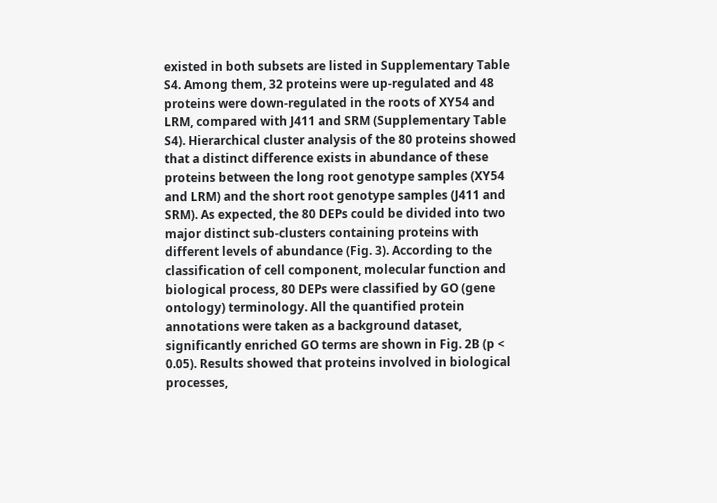existed in both subsets are listed in Supplementary Table S4. Among them, 32 proteins were up-regulated and 48 proteins were down-regulated in the roots of XY54 and LRM, compared with J411 and SRM (Supplementary Table S4). Hierarchical cluster analysis of the 80 proteins showed that a distinct difference exists in abundance of these proteins between the long root genotype samples (XY54 and LRM) and the short root genotype samples (J411 and SRM). As expected, the 80 DEPs could be divided into two major distinct sub-clusters containing proteins with different levels of abundance (Fig. 3). According to the classification of cell component, molecular function and biological process, 80 DEPs were classified by GO (gene ontology) terminology. All the quantified protein annotations were taken as a background dataset, significantly enriched GO terms are shown in Fig. 2B (p < 0.05). Results showed that proteins involved in biological processes,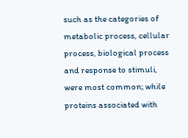such as the categories of metabolic process, cellular process, biological process and response to stimuli, were most common; while proteins associated with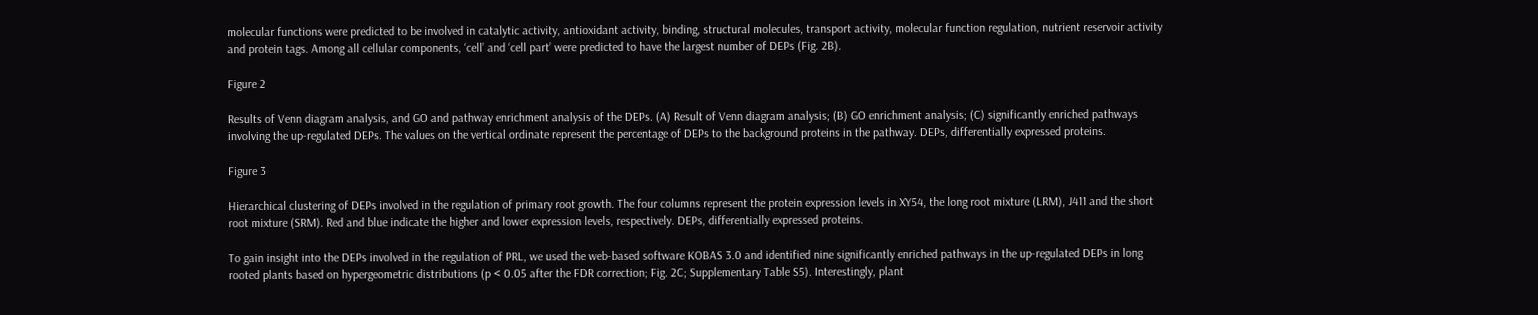molecular functions were predicted to be involved in catalytic activity, antioxidant activity, binding, structural molecules, transport activity, molecular function regulation, nutrient reservoir activity and protein tags. Among all cellular components, ‘cell’ and ‘cell part’ were predicted to have the largest number of DEPs (Fig. 2B).

Figure 2

Results of Venn diagram analysis, and GO and pathway enrichment analysis of the DEPs. (A) Result of Venn diagram analysis; (B) GO enrichment analysis; (C) significantly enriched pathways involving the up-regulated DEPs. The values on the vertical ordinate represent the percentage of DEPs to the background proteins in the pathway. DEPs, differentially expressed proteins.

Figure 3

Hierarchical clustering of DEPs involved in the regulation of primary root growth. The four columns represent the protein expression levels in XY54, the long root mixture (LRM), J411 and the short root mixture (SRM). Red and blue indicate the higher and lower expression levels, respectively. DEPs, differentially expressed proteins.

To gain insight into the DEPs involved in the regulation of PRL, we used the web-based software KOBAS 3.0 and identified nine significantly enriched pathways in the up-regulated DEPs in long rooted plants based on hypergeometric distributions (p < 0.05 after the FDR correction; Fig. 2C; Supplementary Table S5). Interestingly, plant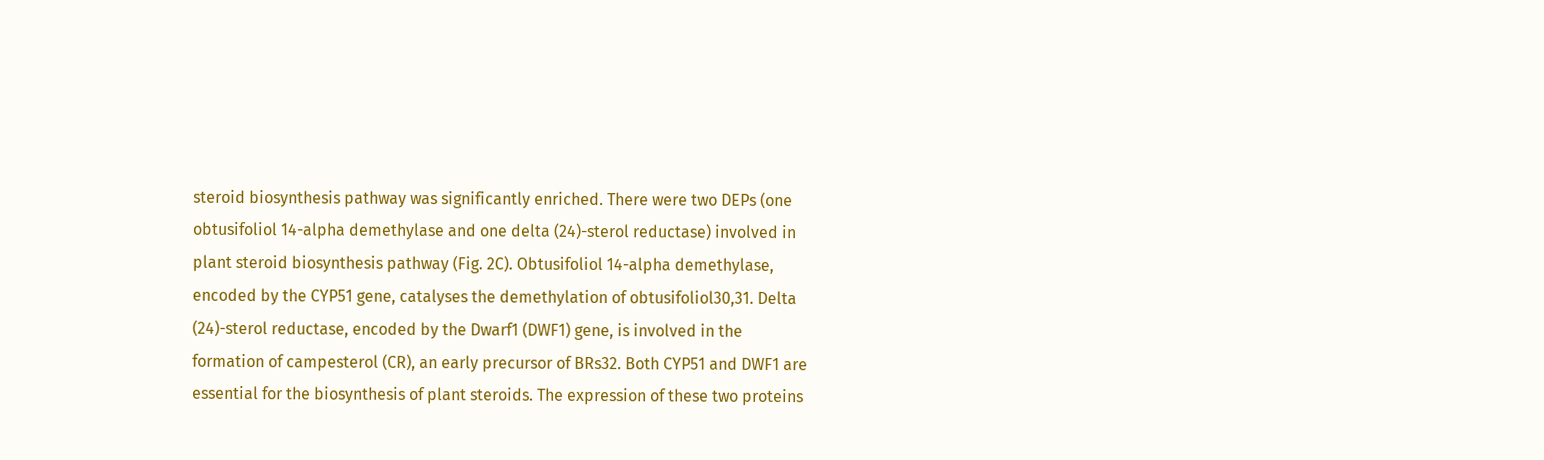steroid biosynthesis pathway was significantly enriched. There were two DEPs (one obtusifoliol 14-alpha demethylase and one delta (24)-sterol reductase) involved in plant steroid biosynthesis pathway (Fig. 2C). Obtusifoliol 14-alpha demethylase, encoded by the CYP51 gene, catalyses the demethylation of obtusifoliol30,31. Delta (24)-sterol reductase, encoded by the Dwarf1 (DWF1) gene, is involved in the formation of campesterol (CR), an early precursor of BRs32. Both CYP51 and DWF1 are essential for the biosynthesis of plant steroids. The expression of these two proteins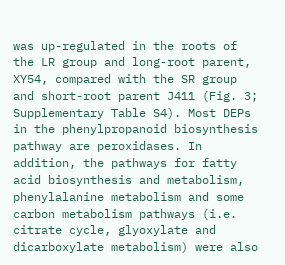was up-regulated in the roots of the LR group and long-root parent, XY54, compared with the SR group and short-root parent J411 (Fig. 3; Supplementary Table S4). Most DEPs in the phenylpropanoid biosynthesis pathway are peroxidases. In addition, the pathways for fatty acid biosynthesis and metabolism, phenylalanine metabolism and some carbon metabolism pathways (i.e. citrate cycle, glyoxylate and dicarboxylate metabolism) were also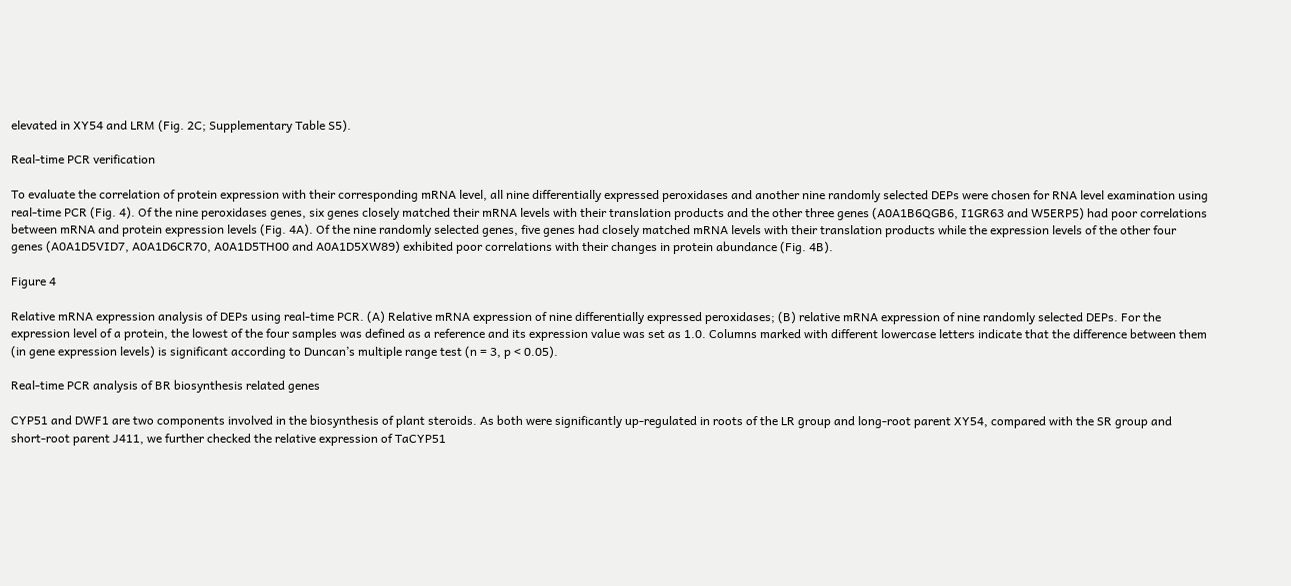elevated in XY54 and LRM (Fig. 2C; Supplementary Table S5).

Real-time PCR verification

To evaluate the correlation of protein expression with their corresponding mRNA level, all nine differentially expressed peroxidases and another nine randomly selected DEPs were chosen for RNA level examination using real-time PCR (Fig. 4). Of the nine peroxidases genes, six genes closely matched their mRNA levels with their translation products and the other three genes (A0A1B6QGB6, I1GR63 and W5ERP5) had poor correlations between mRNA and protein expression levels (Fig. 4A). Of the nine randomly selected genes, five genes had closely matched mRNA levels with their translation products while the expression levels of the other four genes (A0A1D5VID7, A0A1D6CR70, A0A1D5TH00 and A0A1D5XW89) exhibited poor correlations with their changes in protein abundance (Fig. 4B).

Figure 4

Relative mRNA expression analysis of DEPs using real-time PCR. (A) Relative mRNA expression of nine differentially expressed peroxidases; (B) relative mRNA expression of nine randomly selected DEPs. For the expression level of a protein, the lowest of the four samples was defined as a reference and its expression value was set as 1.0. Columns marked with different lowercase letters indicate that the difference between them (in gene expression levels) is significant according to Duncan’s multiple range test (n = 3, p < 0.05).

Real-time PCR analysis of BR biosynthesis related genes

CYP51 and DWF1 are two components involved in the biosynthesis of plant steroids. As both were significantly up-regulated in roots of the LR group and long-root parent XY54, compared with the SR group and short-root parent J411, we further checked the relative expression of TaCYP51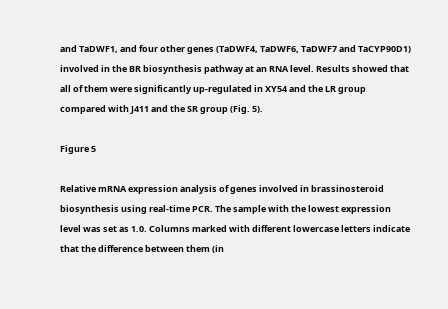and TaDWF1, and four other genes (TaDWF4, TaDWF6, TaDWF7 and TaCYP90D1) involved in the BR biosynthesis pathway at an RNA level. Results showed that all of them were significantly up-regulated in XY54 and the LR group compared with J411 and the SR group (Fig. 5).

Figure 5

Relative mRNA expression analysis of genes involved in brassinosteroid biosynthesis using real-time PCR. The sample with the lowest expression level was set as 1.0. Columns marked with different lowercase letters indicate that the difference between them (in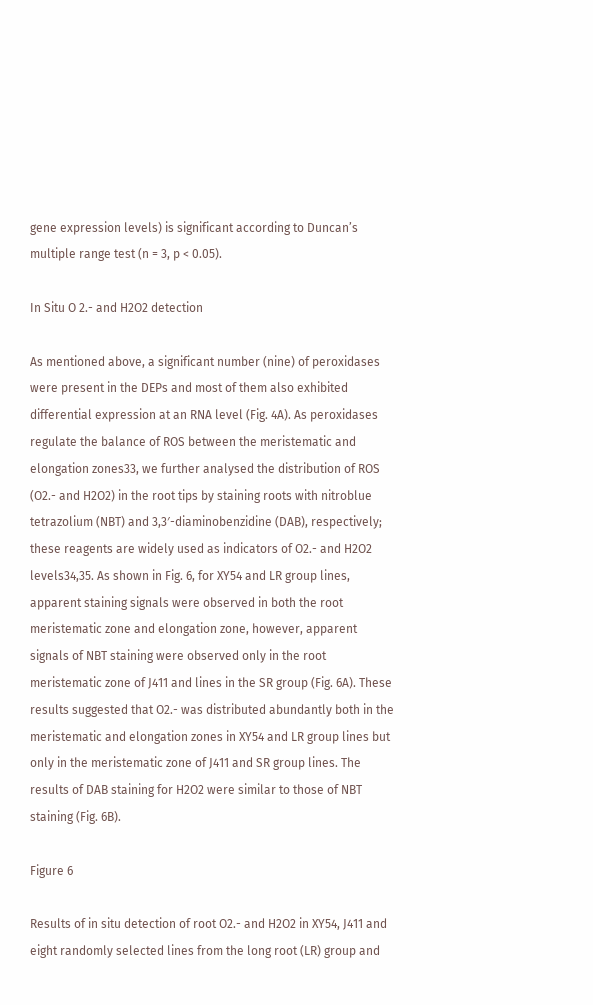gene expression levels) is significant according to Duncan’s multiple range test (n = 3, p < 0.05).

In Situ O 2.- and H2O2 detection

As mentioned above, a significant number (nine) of peroxidases were present in the DEPs and most of them also exhibited differential expression at an RNA level (Fig. 4A). As peroxidases regulate the balance of ROS between the meristematic and elongation zones33, we further analysed the distribution of ROS (O2.- and H2O2) in the root tips by staining roots with nitroblue tetrazolium (NBT) and 3,3′-diaminobenzidine (DAB), respectively; these reagents are widely used as indicators of O2.- and H2O2 levels34,35. As shown in Fig. 6, for XY54 and LR group lines, apparent staining signals were observed in both the root meristematic zone and elongation zone, however, apparent signals of NBT staining were observed only in the root meristematic zone of J411 and lines in the SR group (Fig. 6A). These results suggested that O2.- was distributed abundantly both in the meristematic and elongation zones in XY54 and LR group lines but only in the meristematic zone of J411 and SR group lines. The results of DAB staining for H2O2 were similar to those of NBT staining (Fig. 6B).

Figure 6

Results of in situ detection of root O2.- and H2O2 in XY54, J411 and eight randomly selected lines from the long root (LR) group and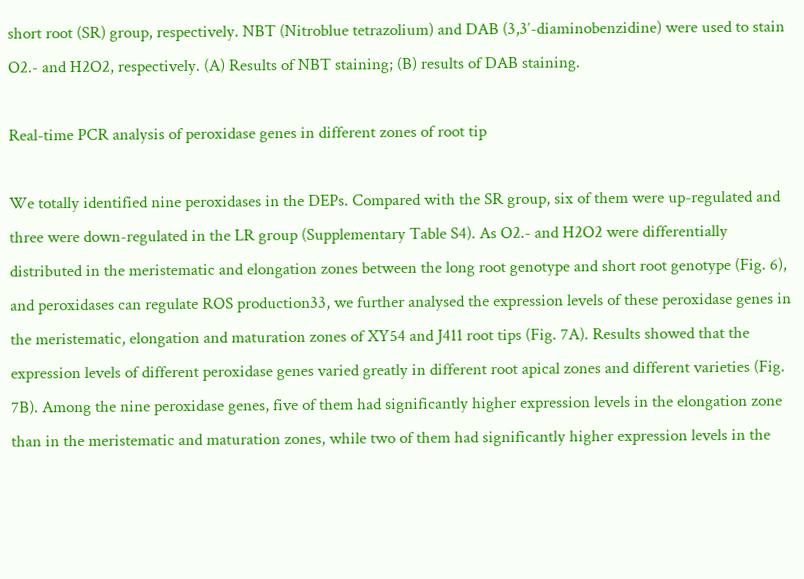short root (SR) group, respectively. NBT (Nitroblue tetrazolium) and DAB (3,3′-diaminobenzidine) were used to stain O2.- and H2O2, respectively. (A) Results of NBT staining; (B) results of DAB staining.

Real-time PCR analysis of peroxidase genes in different zones of root tip

We totally identified nine peroxidases in the DEPs. Compared with the SR group, six of them were up-regulated and three were down-regulated in the LR group (Supplementary Table S4). As O2.- and H2O2 were differentially distributed in the meristematic and elongation zones between the long root genotype and short root genotype (Fig. 6), and peroxidases can regulate ROS production33, we further analysed the expression levels of these peroxidase genes in the meristematic, elongation and maturation zones of XY54 and J411 root tips (Fig. 7A). Results showed that the expression levels of different peroxidase genes varied greatly in different root apical zones and different varieties (Fig. 7B). Among the nine peroxidase genes, five of them had significantly higher expression levels in the elongation zone than in the meristematic and maturation zones, while two of them had significantly higher expression levels in the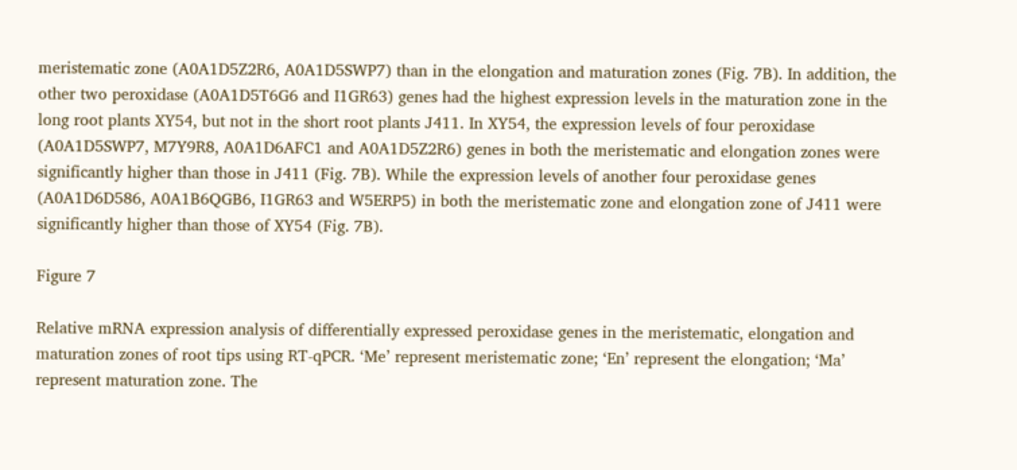meristematic zone (A0A1D5Z2R6, A0A1D5SWP7) than in the elongation and maturation zones (Fig. 7B). In addition, the other two peroxidase (A0A1D5T6G6 and I1GR63) genes had the highest expression levels in the maturation zone in the long root plants XY54, but not in the short root plants J411. In XY54, the expression levels of four peroxidase (A0A1D5SWP7, M7Y9R8, A0A1D6AFC1 and A0A1D5Z2R6) genes in both the meristematic and elongation zones were significantly higher than those in J411 (Fig. 7B). While the expression levels of another four peroxidase genes (A0A1D6D586, A0A1B6QGB6, I1GR63 and W5ERP5) in both the meristematic zone and elongation zone of J411 were significantly higher than those of XY54 (Fig. 7B).

Figure 7

Relative mRNA expression analysis of differentially expressed peroxidase genes in the meristematic, elongation and maturation zones of root tips using RT-qPCR. ‘Me’ represent meristematic zone; ‘En’ represent the elongation; ‘Ma’ represent maturation zone. The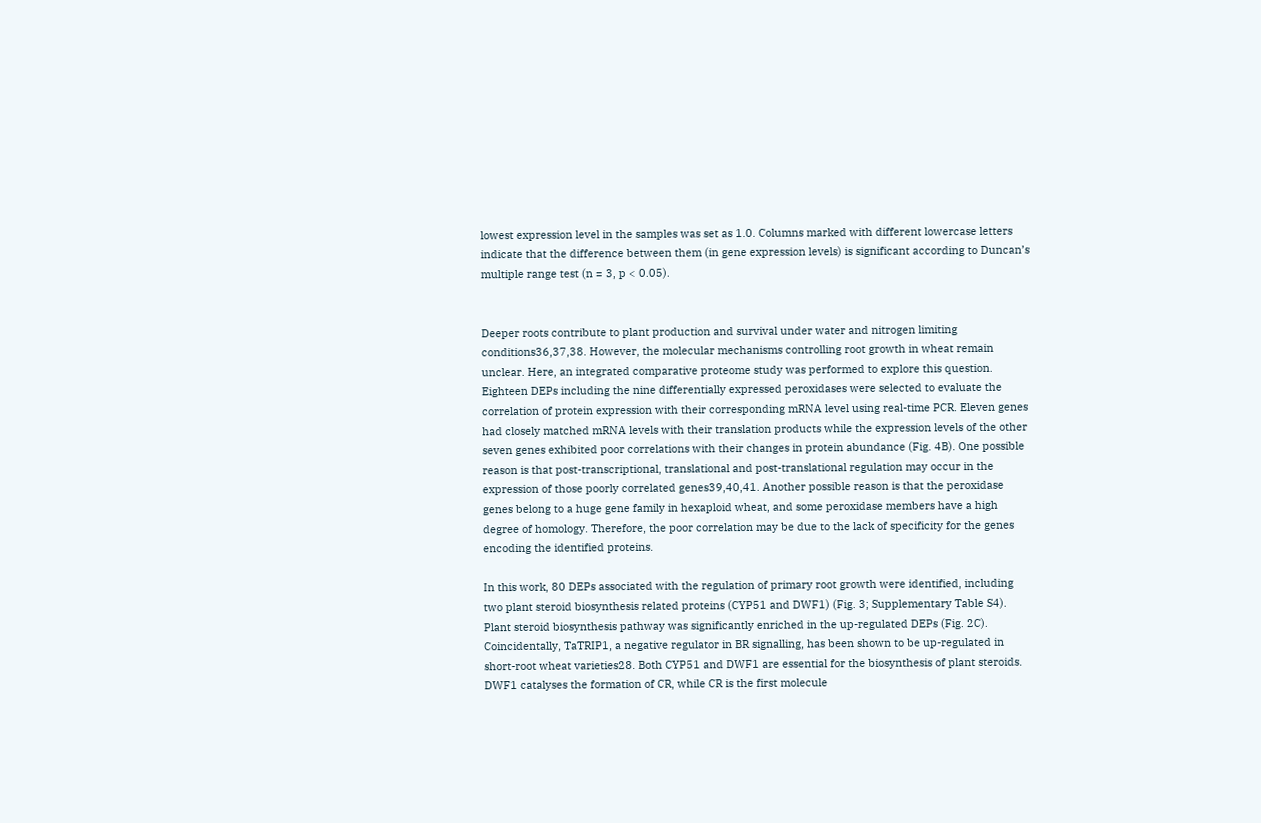lowest expression level in the samples was set as 1.0. Columns marked with different lowercase letters indicate that the difference between them (in gene expression levels) is significant according to Duncan’s multiple range test (n = 3, p < 0.05).


Deeper roots contribute to plant production and survival under water and nitrogen limiting conditions36,37,38. However, the molecular mechanisms controlling root growth in wheat remain unclear. Here, an integrated comparative proteome study was performed to explore this question. Eighteen DEPs including the nine differentially expressed peroxidases were selected to evaluate the correlation of protein expression with their corresponding mRNA level using real-time PCR. Eleven genes had closely matched mRNA levels with their translation products while the expression levels of the other seven genes exhibited poor correlations with their changes in protein abundance (Fig. 4B). One possible reason is that post-transcriptional, translational and post-translational regulation may occur in the expression of those poorly correlated genes39,40,41. Another possible reason is that the peroxidase genes belong to a huge gene family in hexaploid wheat, and some peroxidase members have a high degree of homology. Therefore, the poor correlation may be due to the lack of specificity for the genes encoding the identified proteins.

In this work, 80 DEPs associated with the regulation of primary root growth were identified, including two plant steroid biosynthesis related proteins (CYP51 and DWF1) (Fig. 3; Supplementary Table S4). Plant steroid biosynthesis pathway was significantly enriched in the up-regulated DEPs (Fig. 2C). Coincidentally, TaTRIP1, a negative regulator in BR signalling, has been shown to be up-regulated in short-root wheat varieties28. Both CYP51 and DWF1 are essential for the biosynthesis of plant steroids. DWF1 catalyses the formation of CR, while CR is the first molecule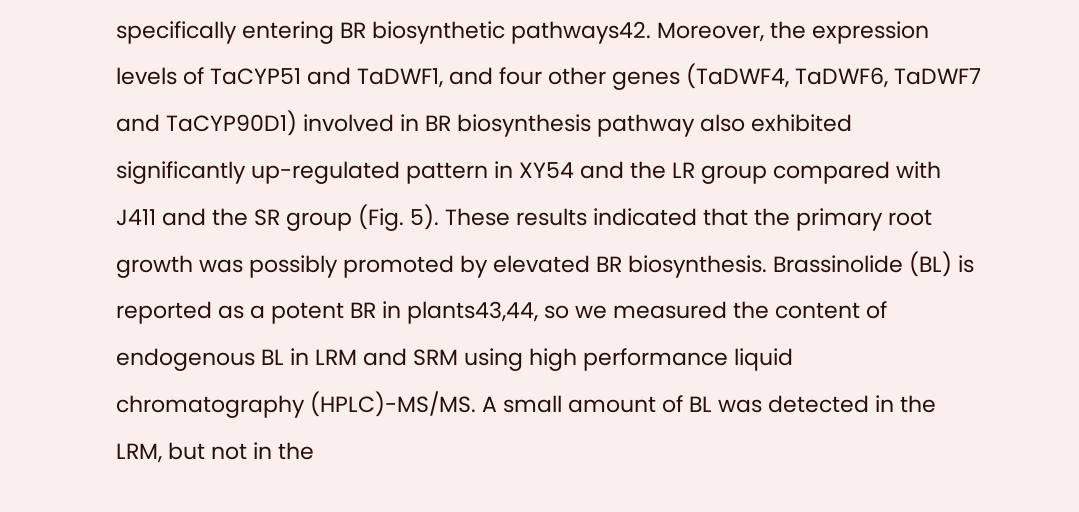specifically entering BR biosynthetic pathways42. Moreover, the expression levels of TaCYP51 and TaDWF1, and four other genes (TaDWF4, TaDWF6, TaDWF7 and TaCYP90D1) involved in BR biosynthesis pathway also exhibited significantly up-regulated pattern in XY54 and the LR group compared with J411 and the SR group (Fig. 5). These results indicated that the primary root growth was possibly promoted by elevated BR biosynthesis. Brassinolide (BL) is reported as a potent BR in plants43,44, so we measured the content of endogenous BL in LRM and SRM using high performance liquid chromatography (HPLC)-MS/MS. A small amount of BL was detected in the LRM, but not in the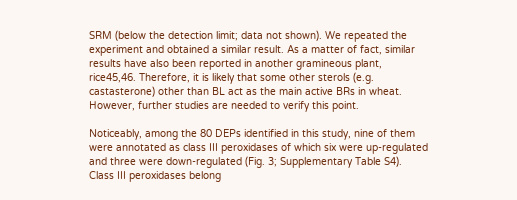SRM (below the detection limit; data not shown). We repeated the experiment and obtained a similar result. As a matter of fact, similar results have also been reported in another gramineous plant, rice45,46. Therefore, it is likely that some other sterols (e.g. castasterone) other than BL act as the main active BRs in wheat. However, further studies are needed to verify this point.

Noticeably, among the 80 DEPs identified in this study, nine of them were annotated as class III peroxidases of which six were up-regulated and three were down-regulated (Fig. 3; Supplementary Table S4). Class III peroxidases belong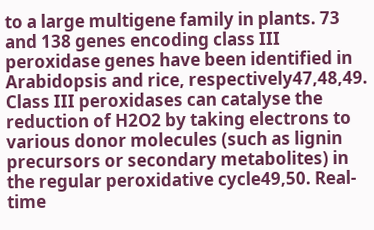to a large multigene family in plants. 73 and 138 genes encoding class III peroxidase genes have been identified in Arabidopsis and rice, respectively47,48,49. Class III peroxidases can catalyse the reduction of H2O2 by taking electrons to various donor molecules (such as lignin precursors or secondary metabolites) in the regular peroxidative cycle49,50. Real-time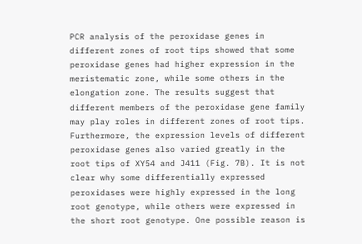PCR analysis of the peroxidase genes in different zones of root tips showed that some peroxidase genes had higher expression in the meristematic zone, while some others in the elongation zone. The results suggest that different members of the peroxidase gene family may play roles in different zones of root tips. Furthermore, the expression levels of different peroxidase genes also varied greatly in the root tips of XY54 and J411 (Fig. 7B). It is not clear why some differentially expressed peroxidases were highly expressed in the long root genotype, while others were expressed in the short root genotype. One possible reason is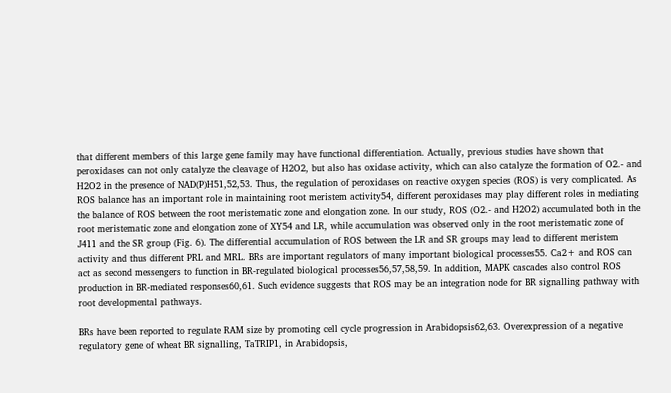that different members of this large gene family may have functional differentiation. Actually, previous studies have shown that peroxidases can not only catalyze the cleavage of H2O2, but also has oxidase activity, which can also catalyze the formation of O2.- and H2O2 in the presence of NAD(P)H51,52,53. Thus, the regulation of peroxidases on reactive oxygen species (ROS) is very complicated. As ROS balance has an important role in maintaining root meristem activity54, different peroxidases may play different roles in mediating the balance of ROS between the root meristematic zone and elongation zone. In our study, ROS (O2.- and H2O2) accumulated both in the root meristematic zone and elongation zone of XY54 and LR, while accumulation was observed only in the root meristematic zone of J411 and the SR group (Fig. 6). The differential accumulation of ROS between the LR and SR groups may lead to different meristem activity and thus different PRL and MRL. BRs are important regulators of many important biological processes55. Ca2+ and ROS can act as second messengers to function in BR-regulated biological processes56,57,58,59. In addition, MAPK cascades also control ROS production in BR-mediated responses60,61. Such evidence suggests that ROS may be an integration node for BR signalling pathway with root developmental pathways.

BRs have been reported to regulate RAM size by promoting cell cycle progression in Arabidopsis62,63. Overexpression of a negative regulatory gene of wheat BR signalling, TaTRIP1, in Arabidopsis,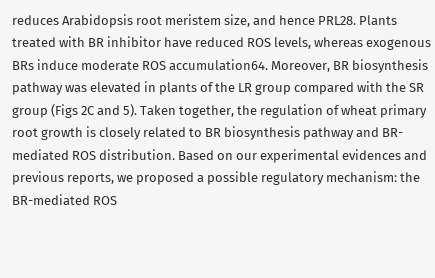reduces Arabidopsis root meristem size, and hence PRL28. Plants treated with BR inhibitor have reduced ROS levels, whereas exogenous BRs induce moderate ROS accumulation64. Moreover, BR biosynthesis pathway was elevated in plants of the LR group compared with the SR group (Figs 2C and 5). Taken together, the regulation of wheat primary root growth is closely related to BR biosynthesis pathway and BR-mediated ROS distribution. Based on our experimental evidences and previous reports, we proposed a possible regulatory mechanism: the BR-mediated ROS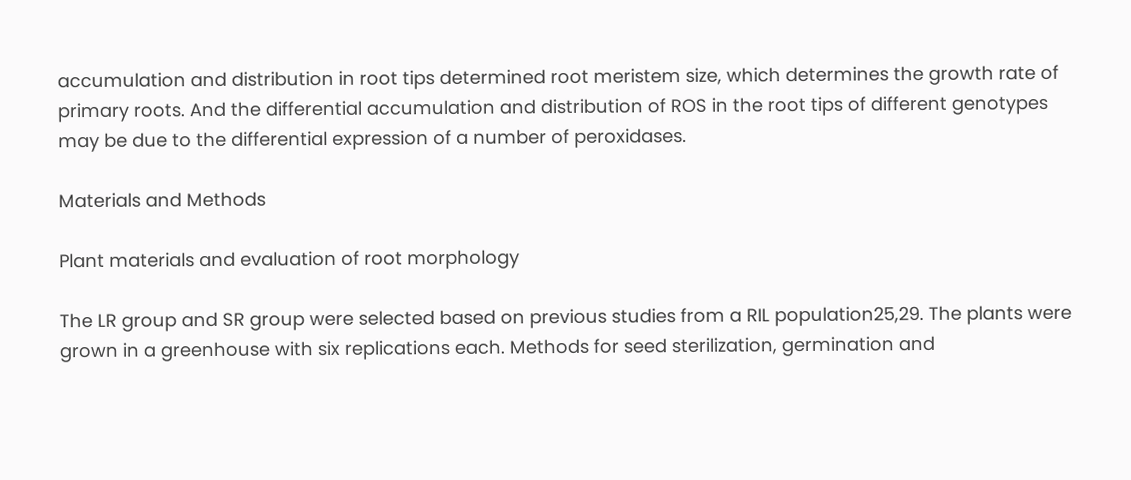accumulation and distribution in root tips determined root meristem size, which determines the growth rate of primary roots. And the differential accumulation and distribution of ROS in the root tips of different genotypes may be due to the differential expression of a number of peroxidases.

Materials and Methods

Plant materials and evaluation of root morphology

The LR group and SR group were selected based on previous studies from a RIL population25,29. The plants were grown in a greenhouse with six replications each. Methods for seed sterilization, germination and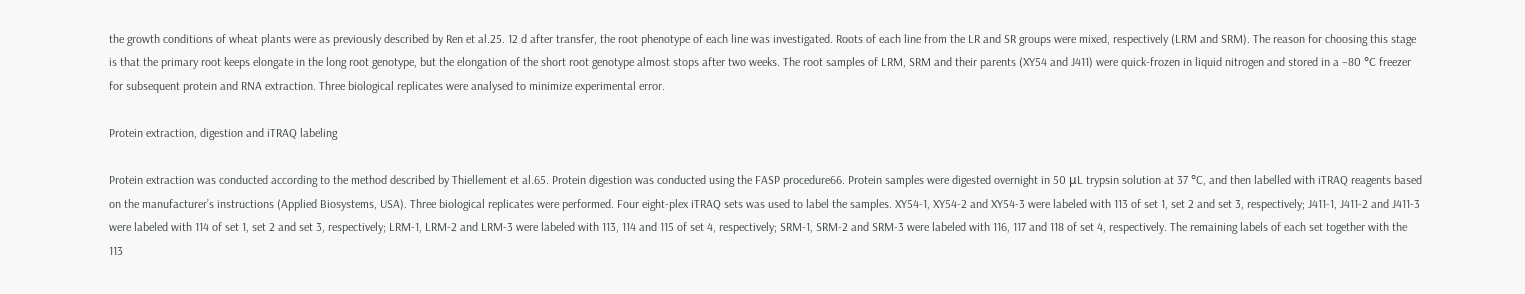the growth conditions of wheat plants were as previously described by Ren et al.25. 12 d after transfer, the root phenotype of each line was investigated. Roots of each line from the LR and SR groups were mixed, respectively (LRM and SRM). The reason for choosing this stage is that the primary root keeps elongate in the long root genotype, but the elongation of the short root genotype almost stops after two weeks. The root samples of LRM, SRM and their parents (XY54 and J411) were quick-frozen in liquid nitrogen and stored in a −80 °C freezer for subsequent protein and RNA extraction. Three biological replicates were analysed to minimize experimental error.

Protein extraction, digestion and iTRAQ labeling

Protein extraction was conducted according to the method described by Thiellement et al.65. Protein digestion was conducted using the FASP procedure66. Protein samples were digested overnight in 50 μL trypsin solution at 37 °C, and then labelled with iTRAQ reagents based on the manufacturer’s instructions (Applied Biosystems, USA). Three biological replicates were performed. Four eight-plex iTRAQ sets was used to label the samples. XY54-1, XY54-2 and XY54-3 were labeled with 113 of set 1, set 2 and set 3, respectively; J411-1, J411-2 and J411-3 were labeled with 114 of set 1, set 2 and set 3, respectively; LRM-1, LRM-2 and LRM-3 were labeled with 113, 114 and 115 of set 4, respectively; SRM-1, SRM-2 and SRM-3 were labeled with 116, 117 and 118 of set 4, respectively. The remaining labels of each set together with the 113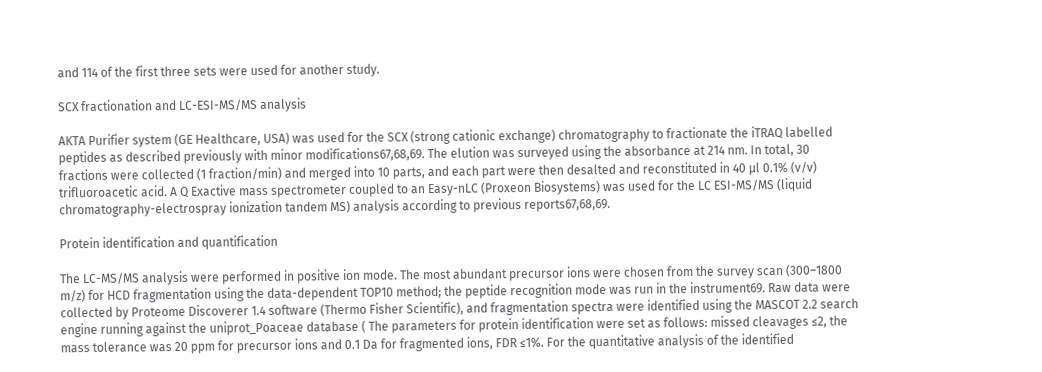and 114 of the first three sets were used for another study.

SCX fractionation and LC-ESI-MS/MS analysis

AKTA Purifier system (GE Healthcare, USA) was used for the SCX (strong cationic exchange) chromatography to fractionate the iTRAQ labelled peptides as described previously with minor modifications67,68,69. The elution was surveyed using the absorbance at 214 nm. In total, 30 fractions were collected (1 fraction/min) and merged into 10 parts, and each part were then desalted and reconstituted in 40 µl 0.1% (v/v) trifluoroacetic acid. A Q Exactive mass spectrometer coupled to an Easy-nLC (Proxeon Biosystems) was used for the LC ESI-MS/MS (liquid chromatography-electrospray ionization tandem MS) analysis according to previous reports67,68,69.

Protein identification and quantification

The LC-MS/MS analysis were performed in positive ion mode. The most abundant precursor ions were chosen from the survey scan (300–1800 m/z) for HCD fragmentation using the data-dependent TOP10 method; the peptide recognition mode was run in the instrument69. Raw data were collected by Proteome Discoverer 1.4 software (Thermo Fisher Scientific), and fragmentation spectra were identified using the MASCOT 2.2 search engine running against the uniprot_Poaceae database ( The parameters for protein identification were set as follows: missed cleavages ≤2, the mass tolerance was 20 ppm for precursor ions and 0.1 Da for fragmented ions, FDR ≤1%. For the quantitative analysis of the identified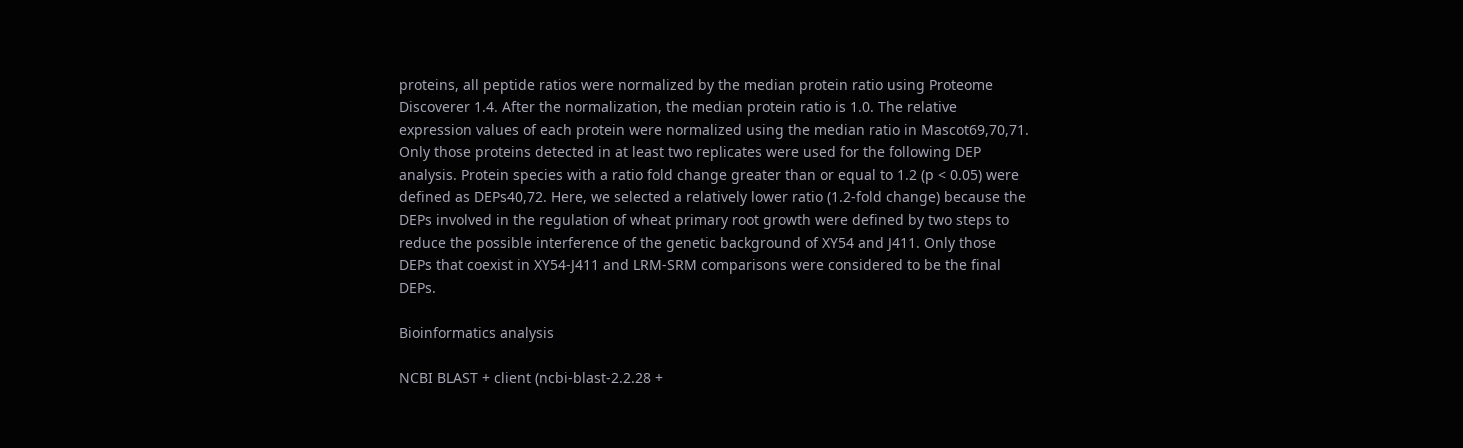proteins, all peptide ratios were normalized by the median protein ratio using Proteome Discoverer 1.4. After the normalization, the median protein ratio is 1.0. The relative expression values of each protein were normalized using the median ratio in Mascot69,70,71. Only those proteins detected in at least two replicates were used for the following DEP analysis. Protein species with a ratio fold change greater than or equal to 1.2 (p < 0.05) were defined as DEPs40,72. Here, we selected a relatively lower ratio (1.2-fold change) because the DEPs involved in the regulation of wheat primary root growth were defined by two steps to reduce the possible interference of the genetic background of XY54 and J411. Only those DEPs that coexist in XY54-J411 and LRM-SRM comparisons were considered to be the final DEPs.

Bioinformatics analysis

NCBI BLAST + client (ncbi-blast-2.2.28 +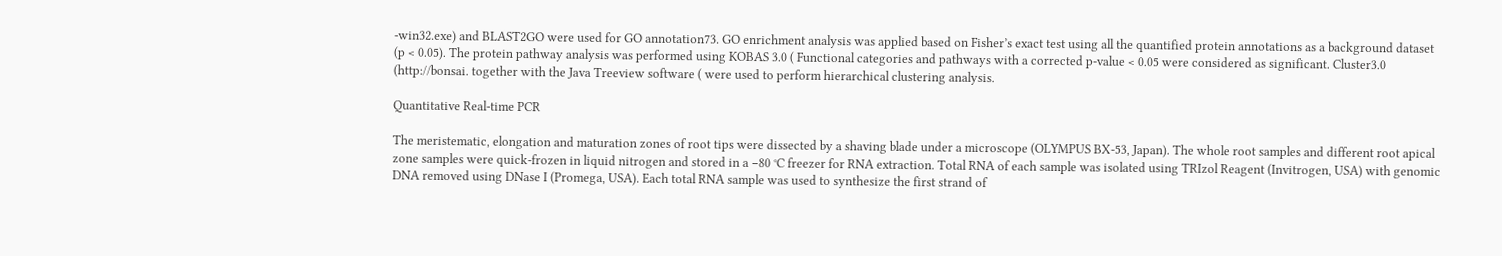-win32.exe) and BLAST2GO were used for GO annotation73. GO enrichment analysis was applied based on Fisher’s exact test using all the quantified protein annotations as a background dataset (p < 0.05). The protein pathway analysis was performed using KOBAS 3.0 ( Functional categories and pathways with a corrected p-value < 0.05 were considered as significant. Cluster3.0 (http://bonsai. together with the Java Treeview software ( were used to perform hierarchical clustering analysis.

Quantitative Real-time PCR

The meristematic, elongation and maturation zones of root tips were dissected by a shaving blade under a microscope (OLYMPUS BX-53, Japan). The whole root samples and different root apical zone samples were quick-frozen in liquid nitrogen and stored in a −80 °C freezer for RNA extraction. Total RNA of each sample was isolated using TRIzol Reagent (Invitrogen, USA) with genomic DNA removed using DNase I (Promega, USA). Each total RNA sample was used to synthesize the first strand of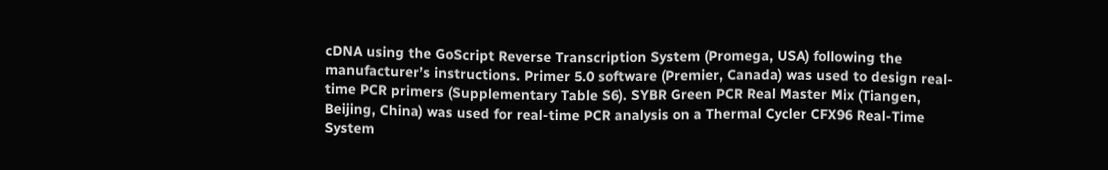cDNA using the GoScript Reverse Transcription System (Promega, USA) following the manufacturer’s instructions. Primer 5.0 software (Premier, Canada) was used to design real-time PCR primers (Supplementary Table S6). SYBR Green PCR Real Master Mix (Tiangen, Beijing, China) was used for real-time PCR analysis on a Thermal Cycler CFX96 Real-Time System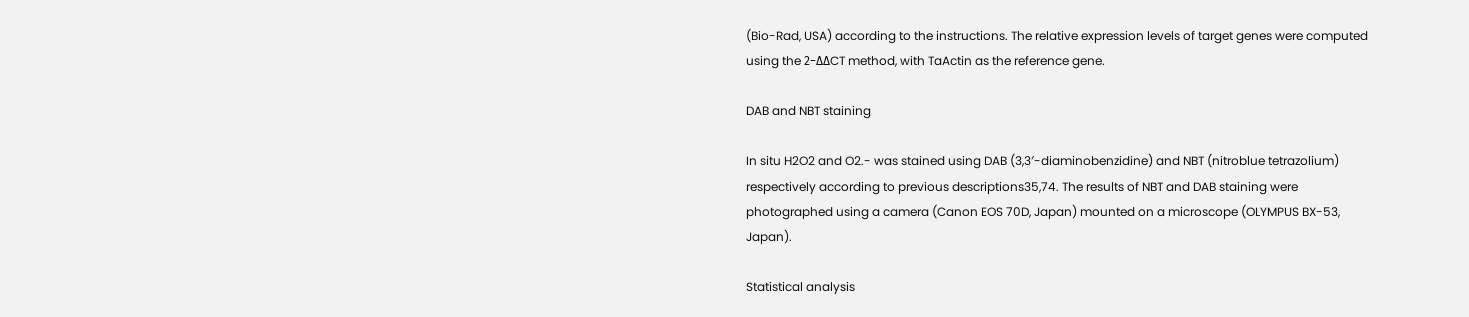(Bio-Rad, USA) according to the instructions. The relative expression levels of target genes were computed using the 2−ΔΔCT method, with TaActin as the reference gene.

DAB and NBT staining

In situ H2O2 and O2.- was stained using DAB (3,3′-diaminobenzidine) and NBT (nitroblue tetrazolium) respectively according to previous descriptions35,74. The results of NBT and DAB staining were photographed using a camera (Canon EOS 70D, Japan) mounted on a microscope (OLYMPUS BX-53, Japan).

Statistical analysis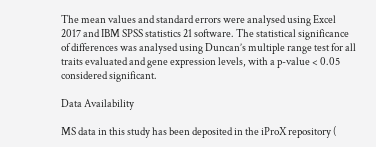The mean values and standard errors were analysed using Excel 2017 and IBM SPSS statistics 21 software. The statistical significance of differences was analysed using Duncan’s multiple range test for all traits evaluated and gene expression levels, with a p-value < 0.05 considered significant.

Data Availability

MS data in this study has been deposited in the iProX repository (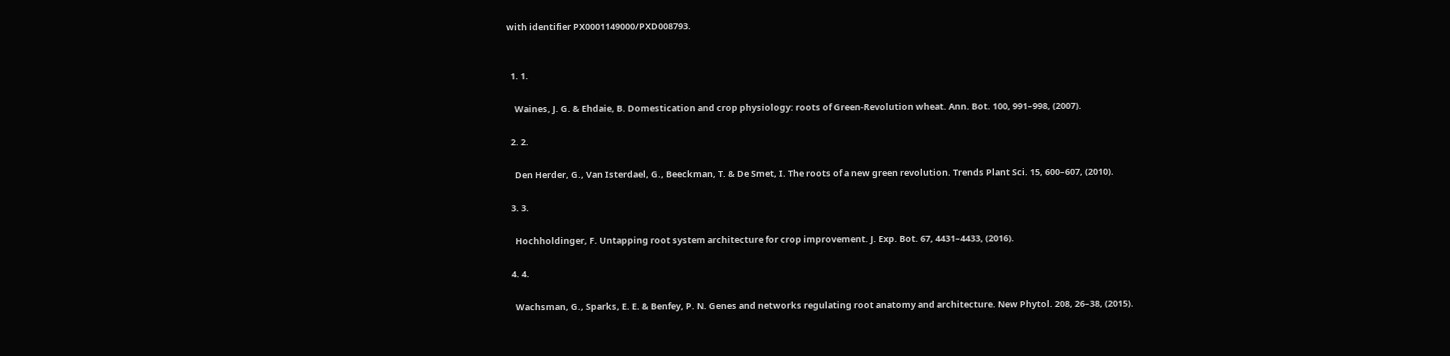with identifier PX0001149000/PXD008793.


  1. 1.

    Waines, J. G. & Ehdaie, B. Domestication and crop physiology: roots of Green-Revolution wheat. Ann. Bot. 100, 991–998, (2007).

  2. 2.

    Den Herder, G., Van Isterdael, G., Beeckman, T. & De Smet, I. The roots of a new green revolution. Trends Plant Sci. 15, 600–607, (2010).

  3. 3.

    Hochholdinger, F. Untapping root system architecture for crop improvement. J. Exp. Bot. 67, 4431–4433, (2016).

  4. 4.

    Wachsman, G., Sparks, E. E. & Benfey, P. N. Genes and networks regulating root anatomy and architecture. New Phytol. 208, 26–38, (2015).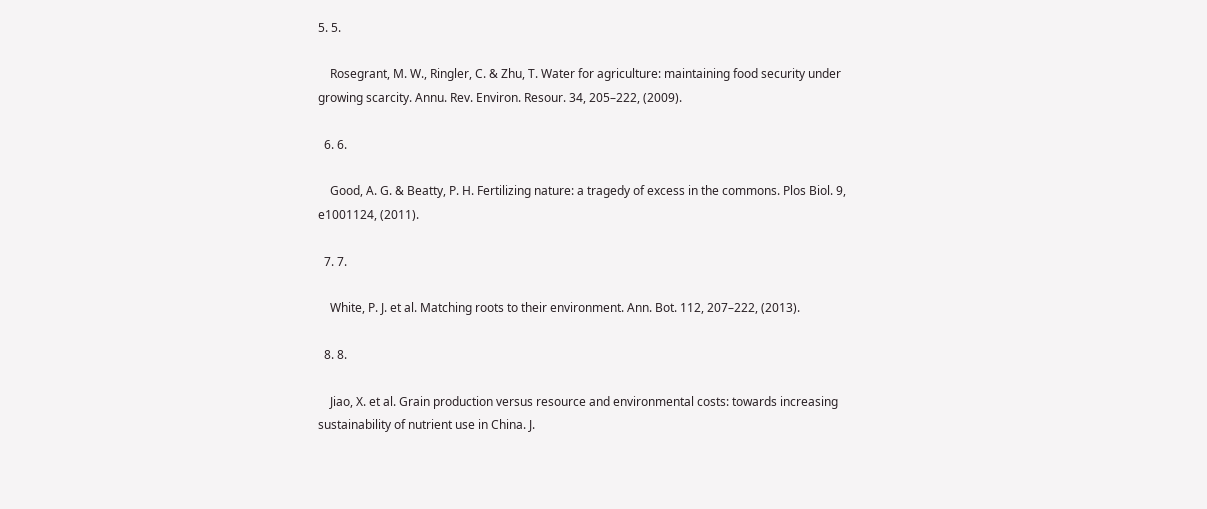5. 5.

    Rosegrant, M. W., Ringler, C. & Zhu, T. Water for agriculture: maintaining food security under growing scarcity. Annu. Rev. Environ. Resour. 34, 205–222, (2009).

  6. 6.

    Good, A. G. & Beatty, P. H. Fertilizing nature: a tragedy of excess in the commons. Plos Biol. 9, e1001124, (2011).

  7. 7.

    White, P. J. et al. Matching roots to their environment. Ann. Bot. 112, 207–222, (2013).

  8. 8.

    Jiao, X. et al. Grain production versus resource and environmental costs: towards increasing sustainability of nutrient use in China. J.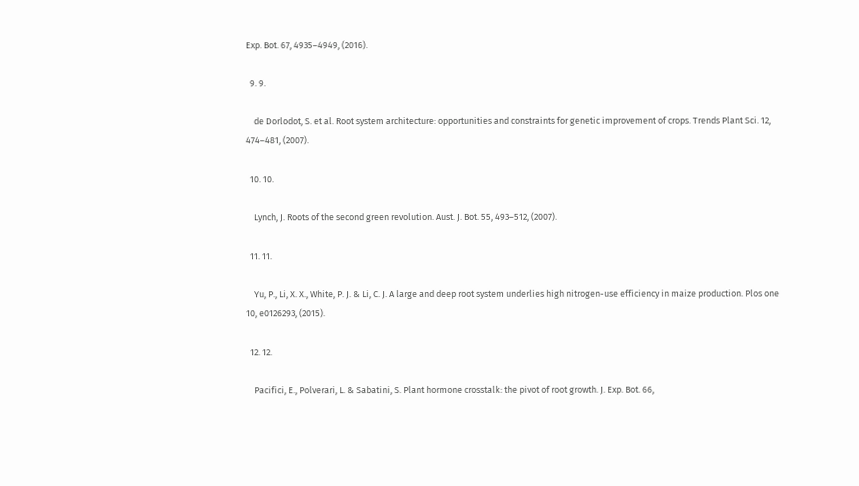Exp. Bot. 67, 4935–4949, (2016).

  9. 9.

    de Dorlodot, S. et al. Root system architecture: opportunities and constraints for genetic improvement of crops. Trends Plant Sci. 12, 474–481, (2007).

  10. 10.

    Lynch, J. Roots of the second green revolution. Aust. J. Bot. 55, 493–512, (2007).

  11. 11.

    Yu, P., Li, X. X., White, P. J. & Li, C. J. A large and deep root system underlies high nitrogen-use efficiency in maize production. Plos one 10, e0126293, (2015).

  12. 12.

    Pacifici, E., Polverari, L. & Sabatini, S. Plant hormone crosstalk: the pivot of root growth. J. Exp. Bot. 66,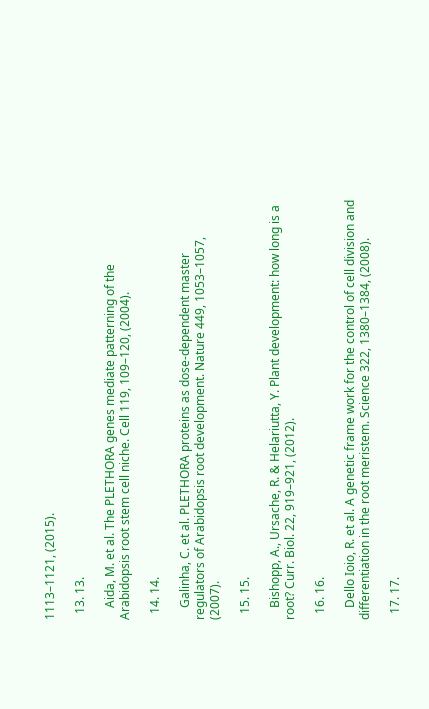1113–1121, (2015).

  13. 13.

    Aida, M. et al. The PLETHORA genes mediate patterning of the Arabidopsis root stem cell niche. Cell 119, 109–120, (2004).

  14. 14.

    Galinha, C. et al. PLETHORA proteins as dose-dependent master regulators of Arabidopsis root development. Nature 449, 1053–1057, (2007).

  15. 15.

    Bishopp, A., Ursache, R. & Helariutta, Y. Plant development: how long is a root? Curr. Biol. 22, 919–921, (2012).

  16. 16.

    Dello Ioio, R. et al. A genetic frame work for the control of cell division and differentiation in the root meristem. Science 322, 1380–1384, (2008).

  17. 17.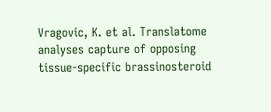Vragovic, K. et al. Translatome analyses capture of opposing tissue-specific brassinosteroid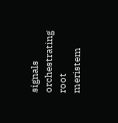signals orchestrating root meristem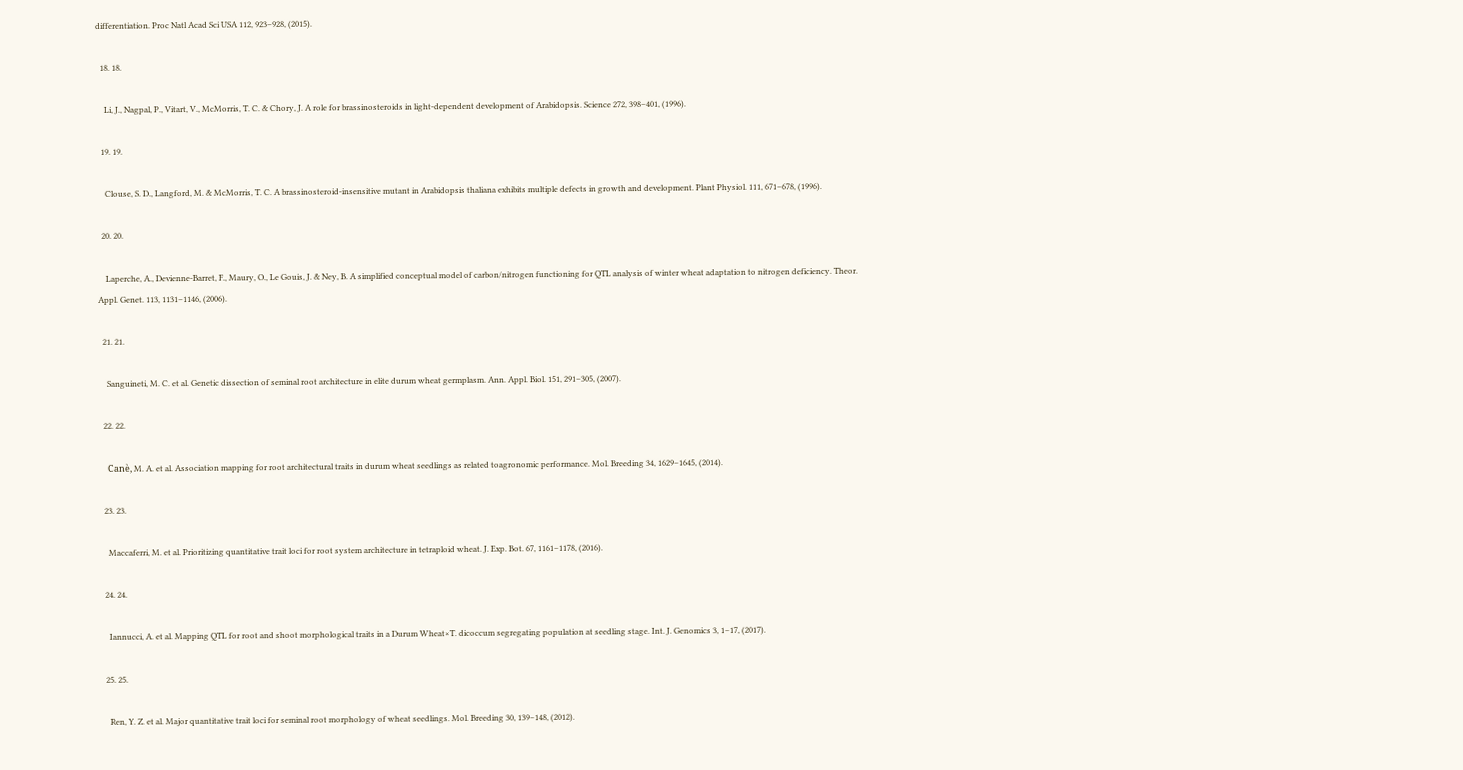differentiation. Proc Natl Acad Sci USA 112, 923–928, (2015).

  18. 18.

    Li, J., Nagpal, P., Vitart, V., McMorris, T. C. & Chory, J. A role for brassinosteroids in light-dependent development of Arabidopsis. Science 272, 398–401, (1996).

  19. 19.

    Clouse, S. D., Langford, M. & McMorris, T. C. A brassinosteroid-insensitive mutant in Arabidopsis thaliana exhibits multiple defects in growth and development. Plant Physiol. 111, 671–678, (1996).

  20. 20.

    Laperche, A., Devienne-Barret, F., Maury, O., Le Gouis, J. & Ney, B. A simplified conceptual model of carbon/nitrogen functioning for QTL analysis of winter wheat adaptation to nitrogen deficiency. Theor. Appl. Genet. 113, 1131–1146, (2006).

  21. 21.

    Sanguineti, M. C. et al. Genetic dissection of seminal root architecture in elite durum wheat germplasm. Ann. Appl. Biol. 151, 291–305, (2007).

  22. 22.

    Canè, M. A. et al. Association mapping for root architectural traits in durum wheat seedlings as related toagronomic performance. Mol. Breeding 34, 1629–1645, (2014).

  23. 23.

    Maccaferri, M. et al. Prioritizing quantitative trait loci for root system architecture in tetraploid wheat. J. Exp. Bot. 67, 1161–1178, (2016).

  24. 24.

    Iannucci, A. et al. Mapping QTL for root and shoot morphological traits in a Durum Wheat×T. dicoccum segregating population at seedling stage. Int. J. Genomics 3, 1–17, (2017).

  25. 25.

    Ren, Y. Z. et al. Major quantitative trait loci for seminal root morphology of wheat seedlings. Mol. Breeding 30, 139–148, (2012).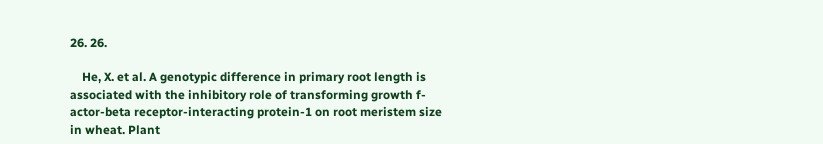26. 26.

    He, X. et al. A genotypic difference in primary root length is associated with the inhibitory role of transforming growth f-actor-beta receptor-interacting protein-1 on root meristem size in wheat. Plant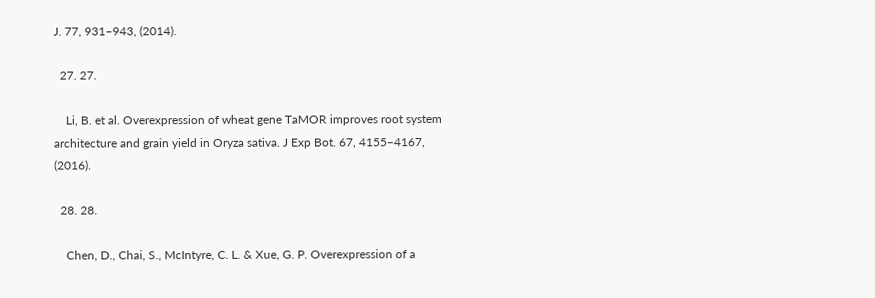J. 77, 931–943, (2014).

  27. 27.

    Li, B. et al. Overexpression of wheat gene TaMOR improves root system architecture and grain yield in Oryza sativa. J Exp Bot. 67, 4155–4167, (2016).

  28. 28.

    Chen, D., Chai, S., McIntyre, C. L. & Xue, G. P. Overexpression of a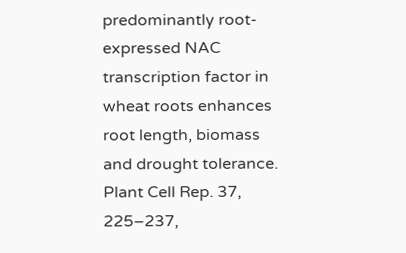predominantly root-expressed NAC transcription factor in wheat roots enhances root length, biomass and drought tolerance. Plant Cell Rep. 37, 225–237,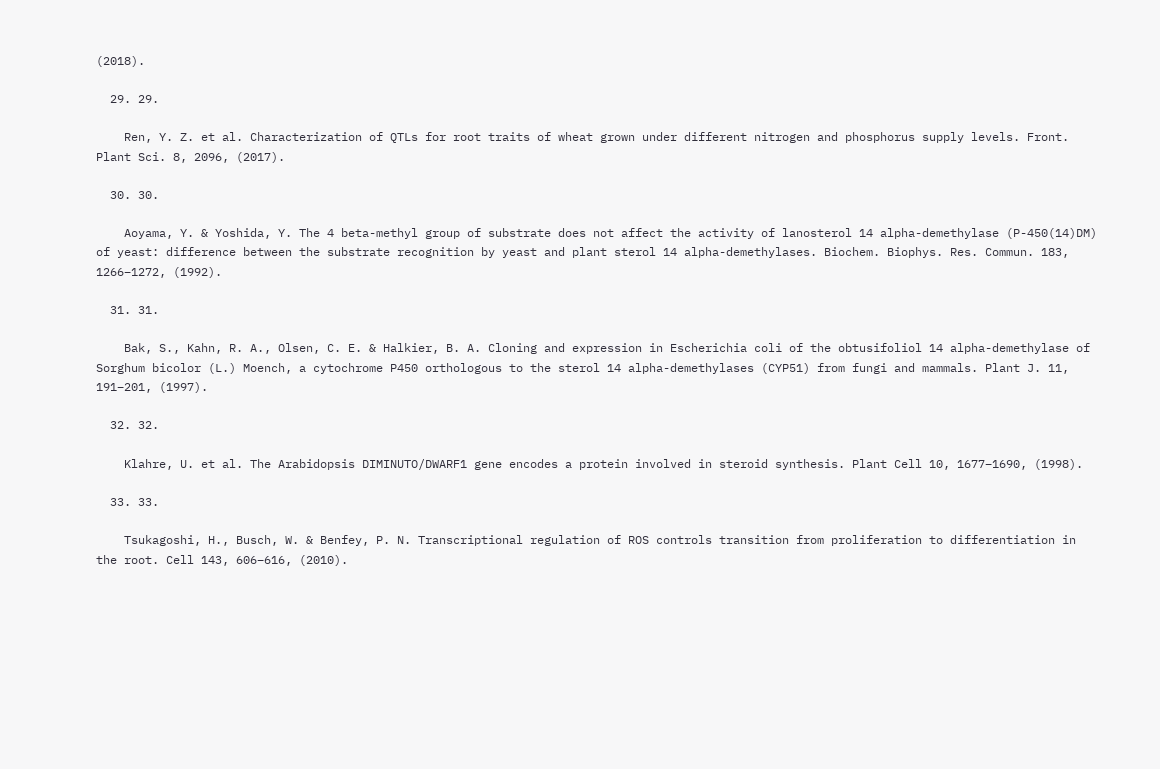(2018).

  29. 29.

    Ren, Y. Z. et al. Characterization of QTLs for root traits of wheat grown under different nitrogen and phosphorus supply levels. Front. Plant Sci. 8, 2096, (2017).

  30. 30.

    Aoyama, Y. & Yoshida, Y. The 4 beta-methyl group of substrate does not affect the activity of lanosterol 14 alpha-demethylase (P-450(14)DM) of yeast: difference between the substrate recognition by yeast and plant sterol 14 alpha-demethylases. Biochem. Biophys. Res. Commun. 183, 1266–1272, (1992).

  31. 31.

    Bak, S., Kahn, R. A., Olsen, C. E. & Halkier, B. A. Cloning and expression in Escherichia coli of the obtusifoliol 14 alpha-demethylase of Sorghum bicolor (L.) Moench, a cytochrome P450 orthologous to the sterol 14 alpha-demethylases (CYP51) from fungi and mammals. Plant J. 11, 191–201, (1997).

  32. 32.

    Klahre, U. et al. The Arabidopsis DIMINUTO/DWARF1 gene encodes a protein involved in steroid synthesis. Plant Cell 10, 1677–1690, (1998).

  33. 33.

    Tsukagoshi, H., Busch, W. & Benfey, P. N. Transcriptional regulation of ROS controls transition from proliferation to differentiation in the root. Cell 143, 606–616, (2010).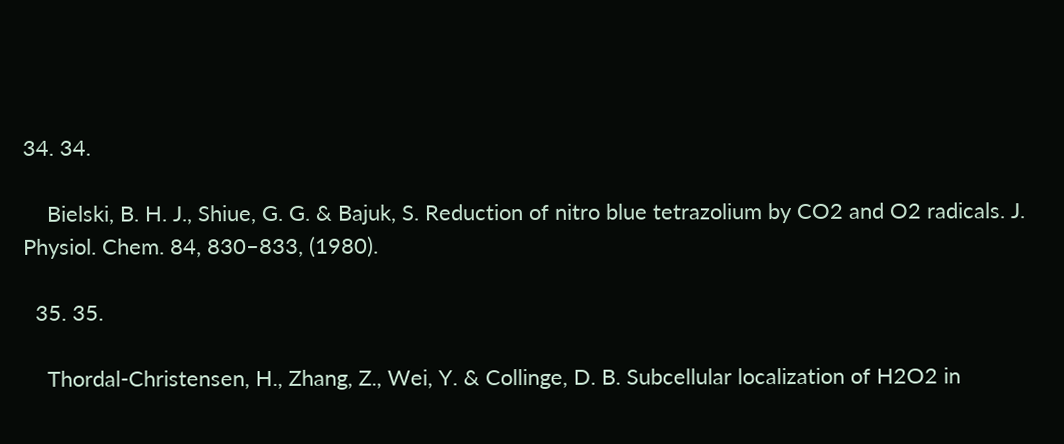34. 34.

    Bielski, B. H. J., Shiue, G. G. & Bajuk, S. Reduction of nitro blue tetrazolium by CO2 and O2 radicals. J. Physiol. Chem. 84, 830–833, (1980).

  35. 35.

    Thordal-Christensen, H., Zhang, Z., Wei, Y. & Collinge, D. B. Subcellular localization of H2O2 in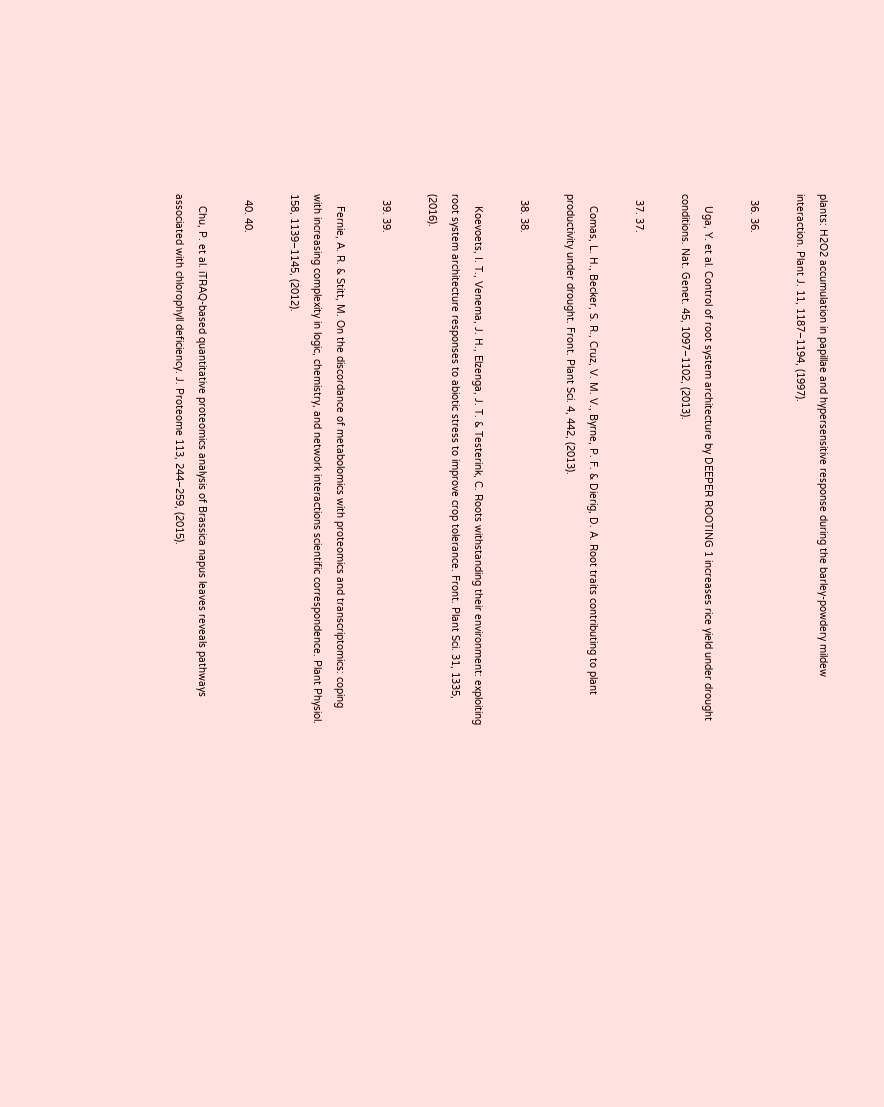plants: H2O2 accumulation in papillae and hypersensitive response during the barley-powdery mildew interaction. Plant J. 11, 1187–1194, (1997).

  36. 36.

    Uga, Y. et al. Control of root system architecture by DEEPER ROOTING 1 increases rice yield under drought conditions. Nat. Genet. 45, 1097–1102, (2013).

  37. 37.

    Comas, L. H., Becker, S. R., Cruz, V. M. V., Byrne, P. F. & Dierig, D. A. Root traits contributing to plant productivity under drought. Front. Plant Sci. 4, 442, (2013).

  38. 38.

    Koevoets, I. T., Venema, J. H., Elzenga, J. T. & Testerink, C. Roots withstanding their environment: exploiting root system architecture responses to abiotic stress to improve crop tolerance. Front. Plant Sci. 31, 1335, (2016).

  39. 39.

    Fernie, A. R. & Stitt, M. On the discordance of metabolomics with proteomics and transcriptomics: coping with increasing complexity in logic, chemistry, and network interactions scientific correspondence. Plant Physiol. 158, 1139–1145, (2012).

  40. 40.

    Chu, P. et al. iTRAQ-based quantitative proteomics analysis of Brassica napus leaves reveals pathways associated with chlorophyll deficiency. J. Proteome 113, 244–259, (2015).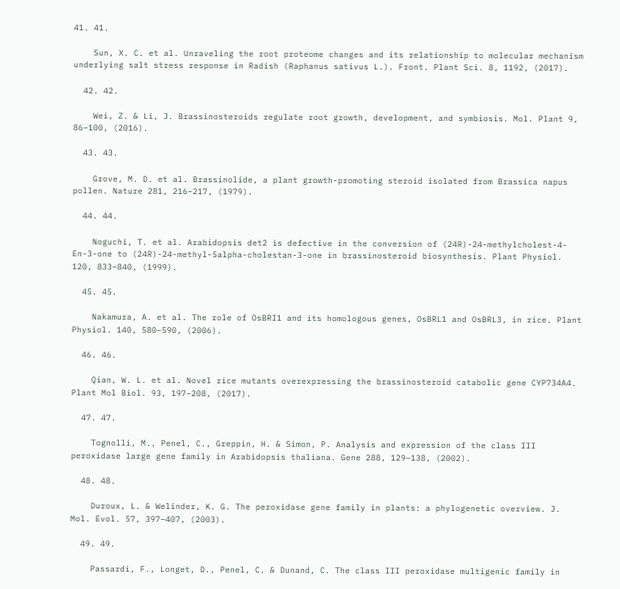41. 41.

    Sun, X. C. et al. Unraveling the root proteome changes and its relationship to molecular mechanism underlying salt stress response in Radish (Raphanus sativus L.). Front. Plant Sci. 8, 1192, (2017).

  42. 42.

    Wei, Z. & Li, J. Brassinosteroids regulate root growth, development, and symbiosis. Mol. Plant 9, 86–100, (2016).

  43. 43.

    Grove, M. D. et al. Brassinolide, a plant growth-promoting steroid isolated from Brassica napus pollen. Nature 281, 216–217, (1979).

  44. 44.

    Noguchi, T. et al. Arabidopsis det2 is defective in the conversion of (24R)-24-methylcholest-4-En-3-one to (24R)-24-methyl-5alpha-cholestan-3-one in brassinosteroid biosynthesis. Plant Physiol. 120, 833–840, (1999).

  45. 45.

    Nakamura, A. et al. The role of OsBRI1 and its homologous genes, OsBRL1 and OsBRL3, in rice. Plant Physiol. 140, 580–590, (2006).

  46. 46.

    Qian, W. L. et al. Novel rice mutants overexpressing the brassinosteroid catabolic gene CYP734A4. Plant Mol Biol. 93, 197–208, (2017).

  47. 47.

    Tognolli, M., Penel, C., Greppin, H. & Simon, P. Analysis and expression of the class III peroxidase large gene family in Arabidopsis thaliana. Gene 288, 129–138, (2002).

  48. 48.

    Duroux, L. & Welinder, K. G. The peroxidase gene family in plants: a phylogenetic overview. J. Mol. Evol. 57, 397–407, (2003).

  49. 49.

    Passardi, F., Longet, D., Penel, C. & Dunand, C. The class III peroxidase multigenic family in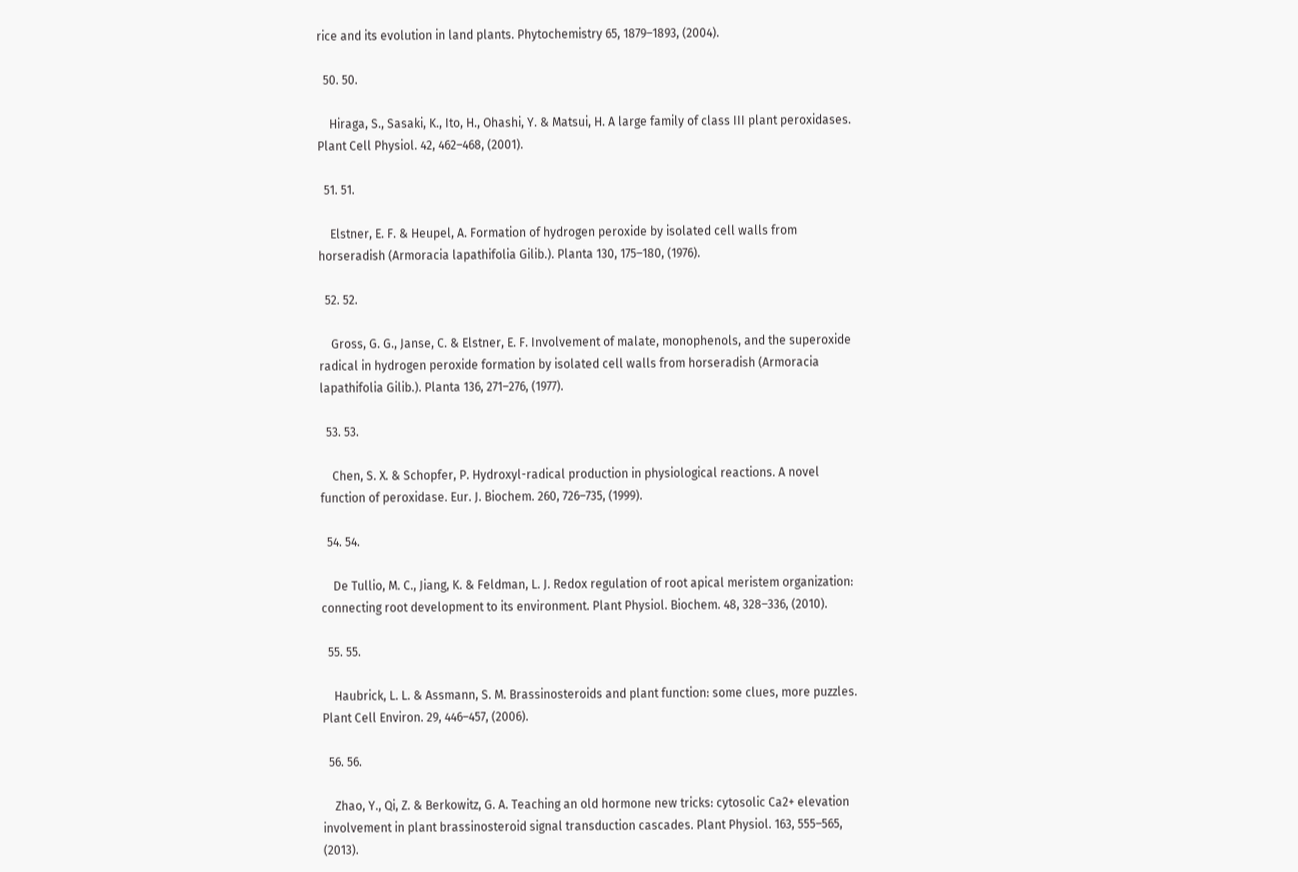rice and its evolution in land plants. Phytochemistry 65, 1879–1893, (2004).

  50. 50.

    Hiraga, S., Sasaki, K., Ito, H., Ohashi, Y. & Matsui, H. A large family of class III plant peroxidases. Plant Cell Physiol. 42, 462–468, (2001).

  51. 51.

    Elstner, E. F. & Heupel, A. Formation of hydrogen peroxide by isolated cell walls from horseradish (Armoracia lapathifolia Gilib.). Planta 130, 175–180, (1976).

  52. 52.

    Gross, G. G., Janse, C. & Elstner, E. F. Involvement of malate, monophenols, and the superoxide radical in hydrogen peroxide formation by isolated cell walls from horseradish (Armoracia lapathifolia Gilib.). Planta 136, 271–276, (1977).

  53. 53.

    Chen, S. X. & Schopfer, P. Hydroxyl-radical production in physiological reactions. A novel function of peroxidase. Eur. J. Biochem. 260, 726–735, (1999).

  54. 54.

    De Tullio, M. C., Jiang, K. & Feldman, L. J. Redox regulation of root apical meristem organization: connecting root development to its environment. Plant Physiol. Biochem. 48, 328–336, (2010).

  55. 55.

    Haubrick, L. L. & Assmann, S. M. Brassinosteroids and plant function: some clues, more puzzles. Plant Cell Environ. 29, 446–457, (2006).

  56. 56.

    Zhao, Y., Qi, Z. & Berkowitz, G. A. Teaching an old hormone new tricks: cytosolic Ca2+ elevation involvement in plant brassinosteroid signal transduction cascades. Plant Physiol. 163, 555–565, (2013).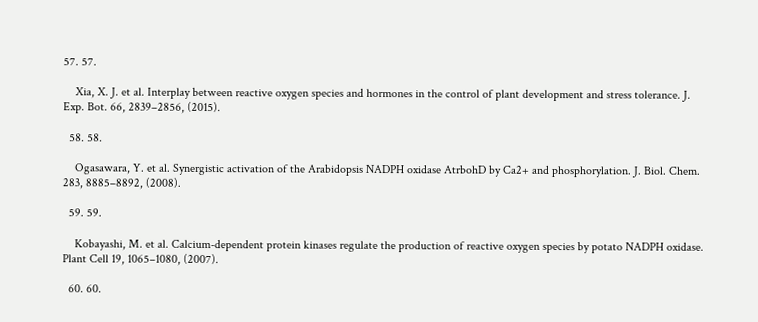57. 57.

    Xia, X. J. et al. Interplay between reactive oxygen species and hormones in the control of plant development and stress tolerance. J. Exp. Bot. 66, 2839–2856, (2015).

  58. 58.

    Ogasawara, Y. et al. Synergistic activation of the Arabidopsis NADPH oxidase AtrbohD by Ca2+ and phosphorylation. J. Biol. Chem. 283, 8885–8892, (2008).

  59. 59.

    Kobayashi, M. et al. Calcium-dependent protein kinases regulate the production of reactive oxygen species by potato NADPH oxidase. Plant Cell 19, 1065–1080, (2007).

  60. 60.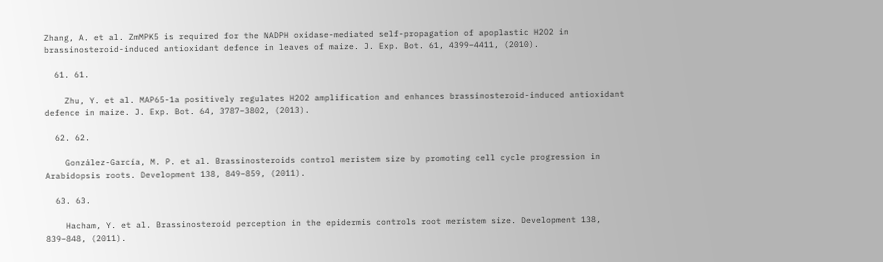Zhang, A. et al. ZmMPK5 is required for the NADPH oxidase-mediated self-propagation of apoplastic H2O2 in brassinosteroid-induced antioxidant defence in leaves of maize. J. Exp. Bot. 61, 4399–4411, (2010).

  61. 61.

    Zhu, Y. et al. MAP65-1a positively regulates H2O2 amplification and enhances brassinosteroid-induced antioxidant defence in maize. J. Exp. Bot. 64, 3787–3802, (2013).

  62. 62.

    González-García, M. P. et al. Brassinosteroids control meristem size by promoting cell cycle progression in Arabidopsis roots. Development 138, 849–859, (2011).

  63. 63.

    Hacham, Y. et al. Brassinosteroid perception in the epidermis controls root meristem size. Development 138, 839–848, (2011).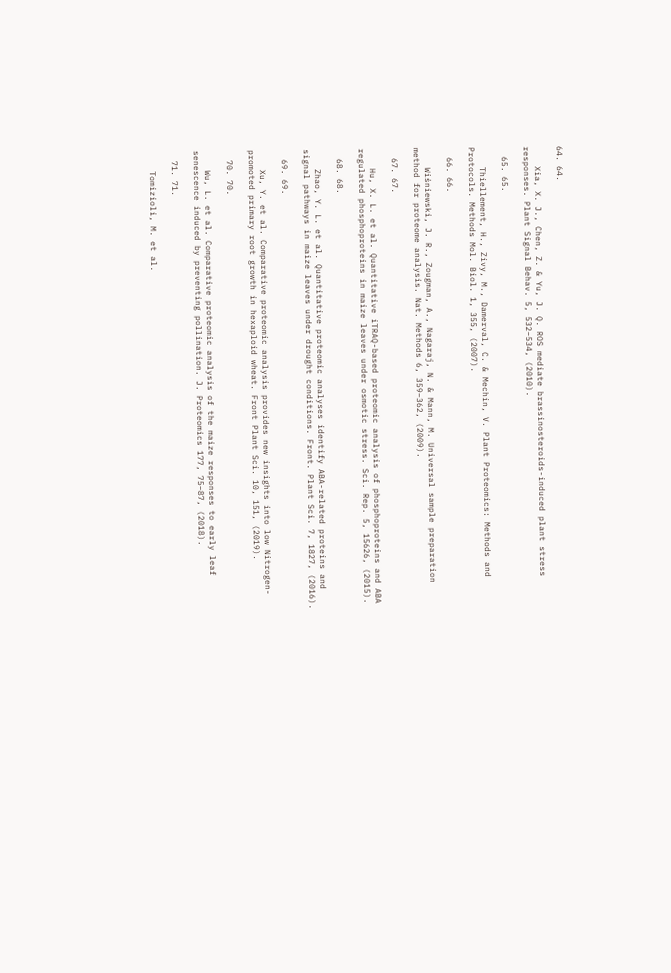64. 64.

    Xia, X. J., Chen, Z. & Yu, J. Q. ROS mediate brassinosteroids-induced plant stress responses. Plant Signal Behav. 5, 532–534, (2010).

  65. 65.

    Thiellement, H., Zivy, M., Damerval, C. & Mechin, V. Plant Proteomics: Methods and Protocols. Methods Mol. Biol. 1, 355, (2007).

  66. 66.

    Wiśniewski, J. R., Zougman, A., Nagaraj, N. & Mann, M. Universal sample preparation method for proteome analysis. Nat. Methods 6, 359–362, (2009).

  67. 67.

    Hu, X. L. et al. Quantitative iTRAQ-based proteomic analysis of phosphoproteins and ABA regulated phosphoproteins in maize leaves under osmotic stress. Sci. Rep. 5, 15626, (2015).

  68. 68.

    Zhao, Y. L. et al. Quantitative proteomic analyses identify ABA-related proteins and signal pathways in maize leaves under drought conditions. Front. Plant Sci. 7, 1827, (2016).

  69. 69.

    Xu, Y. et al. Comparative proteomic analysis provides new insights into low Nitrogen-promoted primary root growth in hexaploid wheat. Front Plant Sci. 10, 151, (2019).

  70. 70.

    Wu, L. et al. Comparative proteomic analysis of the maize responses to early leaf senescence induced by preventing pollination. J. Proteomics 177, 75–87, (2018).

  71. 71.

    Tomizioli, M. et al.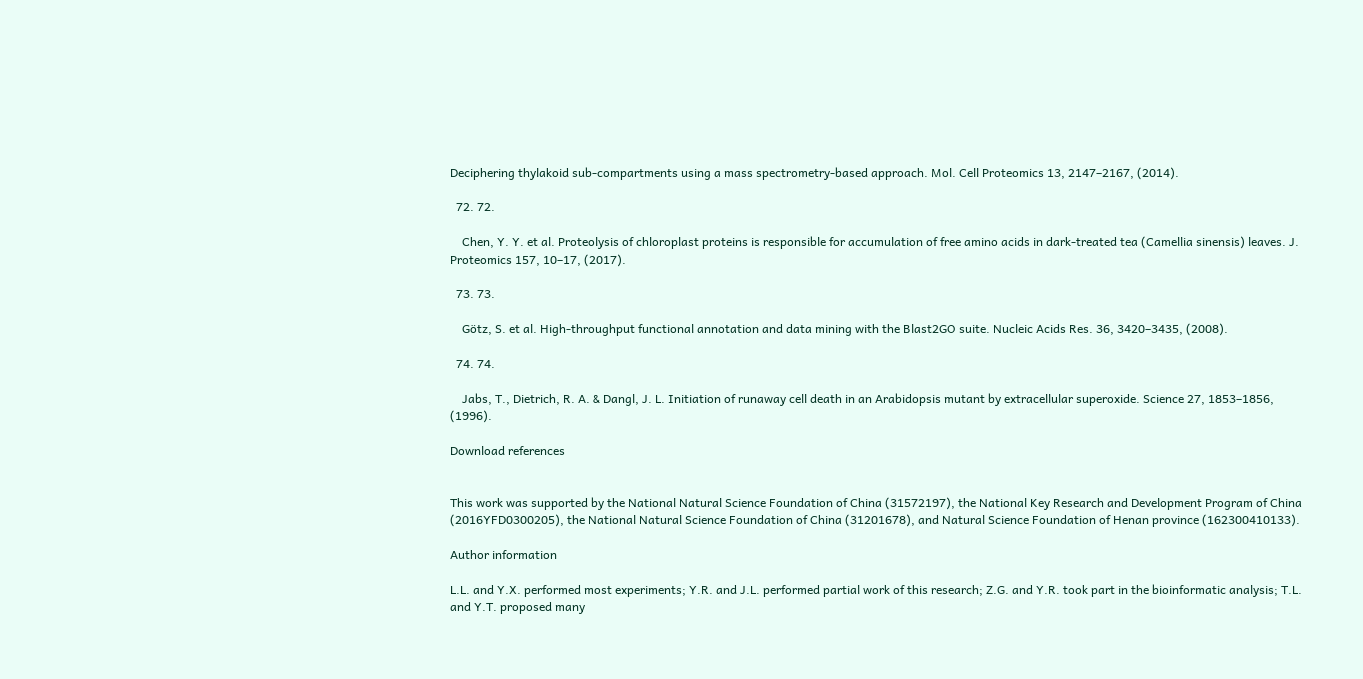Deciphering thylakoid sub-compartments using a mass spectrometry-based approach. Mol. Cell Proteomics 13, 2147–2167, (2014).

  72. 72.

    Chen, Y. Y. et al. Proteolysis of chloroplast proteins is responsible for accumulation of free amino acids in dark-treated tea (Camellia sinensis) leaves. J. Proteomics 157, 10–17, (2017).

  73. 73.

    Götz, S. et al. High-throughput functional annotation and data mining with the Blast2GO suite. Nucleic Acids Res. 36, 3420–3435, (2008).

  74. 74.

    Jabs, T., Dietrich, R. A. & Dangl, J. L. Initiation of runaway cell death in an Arabidopsis mutant by extracellular superoxide. Science 27, 1853–1856, (1996).

Download references


This work was supported by the National Natural Science Foundation of China (31572197), the National Key Research and Development Program of China (2016YFD0300205), the National Natural Science Foundation of China (31201678), and Natural Science Foundation of Henan province (162300410133).

Author information

L.L. and Y.X. performed most experiments; Y.R. and J.L. performed partial work of this research; Z.G. and Y.R. took part in the bioinformatic analysis; T.L. and Y.T. proposed many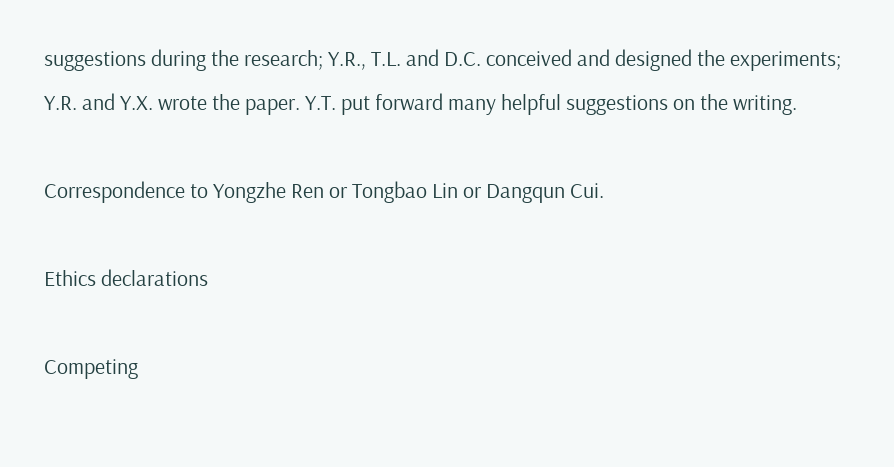suggestions during the research; Y.R., T.L. and D.C. conceived and designed the experiments; Y.R. and Y.X. wrote the paper. Y.T. put forward many helpful suggestions on the writing.

Correspondence to Yongzhe Ren or Tongbao Lin or Dangqun Cui.

Ethics declarations

Competing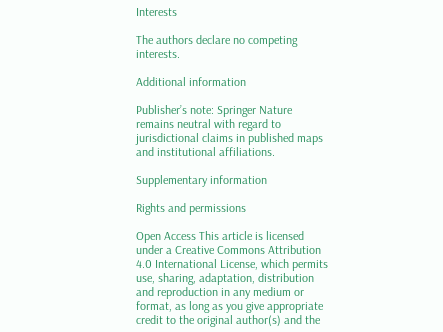Interests

The authors declare no competing interests.

Additional information

Publisher’s note: Springer Nature remains neutral with regard to jurisdictional claims in published maps and institutional affiliations.

Supplementary information

Rights and permissions

Open Access This article is licensed under a Creative Commons Attribution 4.0 International License, which permits use, sharing, adaptation, distribution and reproduction in any medium or format, as long as you give appropriate credit to the original author(s) and the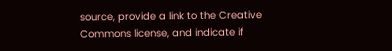source, provide a link to the Creative Commons license, and indicate if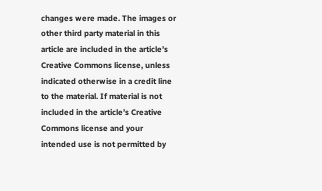changes were made. The images or other third party material in this article are included in the article’s Creative Commons license, unless indicated otherwise in a credit line to the material. If material is not included in the article’s Creative Commons license and your intended use is not permitted by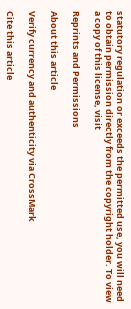statutory regulation or exceeds the permitted use, you will need to obtain permission directly from the copyright holder. To view a copy of this license, visit

Reprints and Permissions

About this article

Verify currency and authenticity via CrossMark

Cite this article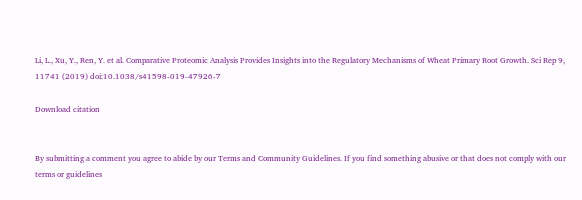Li, L., Xu, Y., Ren, Y. et al. Comparative Proteomic Analysis Provides Insights into the Regulatory Mechanisms of Wheat Primary Root Growth. Sci Rep 9, 11741 (2019) doi:10.1038/s41598-019-47926-7

Download citation


By submitting a comment you agree to abide by our Terms and Community Guidelines. If you find something abusive or that does not comply with our terms or guidelines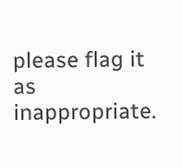please flag it as inappropriate.